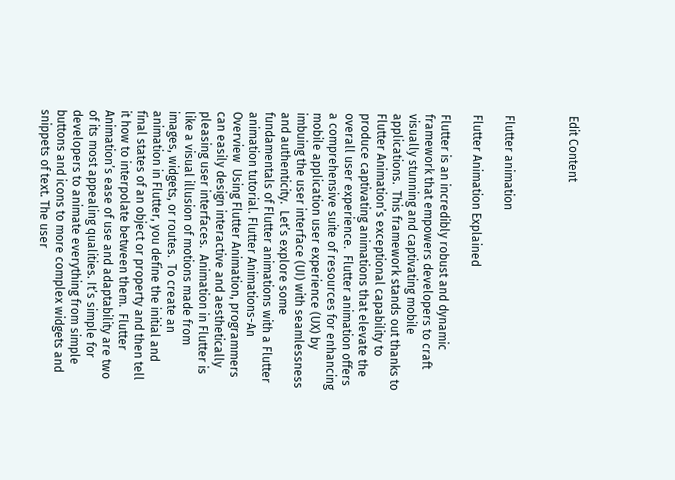Edit Content



Flutter animation

Flutter Animation Explained

Flutter is an incredibly robust and dynamic framework that empowers developers to craft visually stunning and captivating mobile applications.  This framework stands out thanks to Flutter Animation’s exceptional capability to produce captivating animations that elevate the overall user experience.  Flutter animation offers a comprehensive suite of resources for enhancing mobile application user experience (UX) by imbuing the user interface (UI) with seamlessness and authenticity.  Let’s explore some fundamentals of Flutter animations with a Flutter animation tutorial. Flutter Animations-An Overview  Using Flutter Animation, programmers can easily design interactive and aesthetically pleasing user interfaces.  Animation in Flutter is like a visual illusion of motions made from images, widgets, or routes.  To create an animation in Flutter, you define the initial and final states of an object or property and then tell it how to interpolate between them.  Flutter Animation’s ease of use and adaptability are two of its most appealing qualities. It’s simple for developers to animate everything from simple buttons and icons to more complex widgets and snippets of text. The user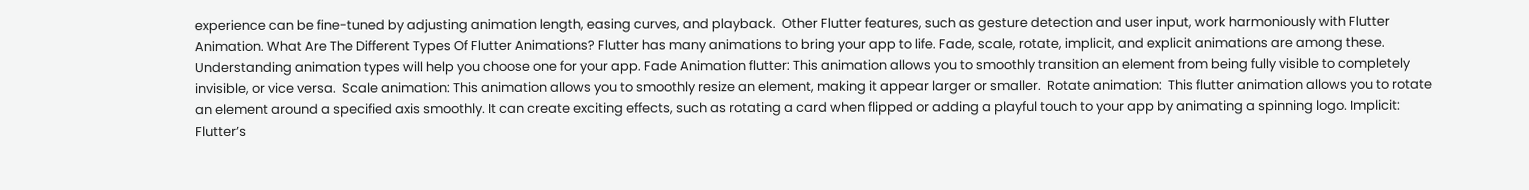experience can be fine-tuned by adjusting animation length, easing curves, and playback.  Other Flutter features, such as gesture detection and user input, work harmoniously with Flutter Animation. What Are The Different Types Of Flutter Animations? Flutter has many animations to bring your app to life. Fade, scale, rotate, implicit, and explicit animations are among these. Understanding animation types will help you choose one for your app. Fade Animation flutter: This animation allows you to smoothly transition an element from being fully visible to completely invisible, or vice versa.  Scale animation: This animation allows you to smoothly resize an element, making it appear larger or smaller.  Rotate animation:  This flutter animation allows you to rotate an element around a specified axis smoothly. It can create exciting effects, such as rotating a card when flipped or adding a playful touch to your app by animating a spinning logo. Implicit: Flutter’s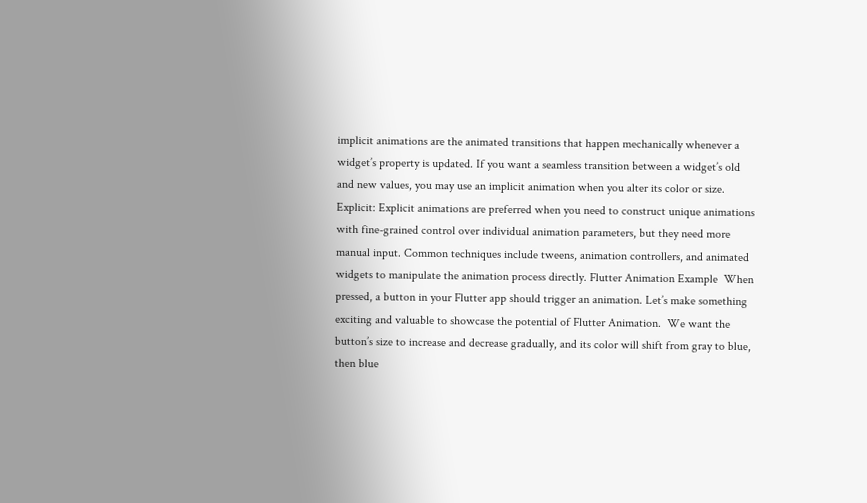implicit animations are the animated transitions that happen mechanically whenever a widget’s property is updated. If you want a seamless transition between a widget’s old and new values, you may use an implicit animation when you alter its color or size. Explicit: Explicit animations are preferred when you need to construct unique animations with fine-grained control over individual animation parameters, but they need more manual input. Common techniques include tweens, animation controllers, and animated widgets to manipulate the animation process directly. Flutter Animation Example  When pressed, a button in your Flutter app should trigger an animation. Let’s make something exciting and valuable to showcase the potential of Flutter Animation.  We want the button’s size to increase and decrease gradually, and its color will shift from gray to blue, then blue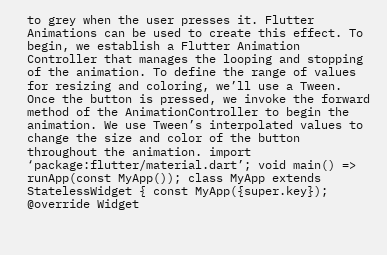to grey when the user presses it. Flutter Animations can be used to create this effect. To begin, we establish a Flutter Animation Controller that manages the looping and stopping of the animation. To define the range of values for resizing and coloring, we’ll use a Tween. Once the button is pressed, we invoke the forward method of the AnimationController to begin the animation. We use Tween’s interpolated values to change the size and color of the button throughout the animation. import ‘package:flutter/material.dart’; void main() => runApp(const MyApp()); class MyApp extends StatelessWidget { const MyApp({super.key}); @override Widget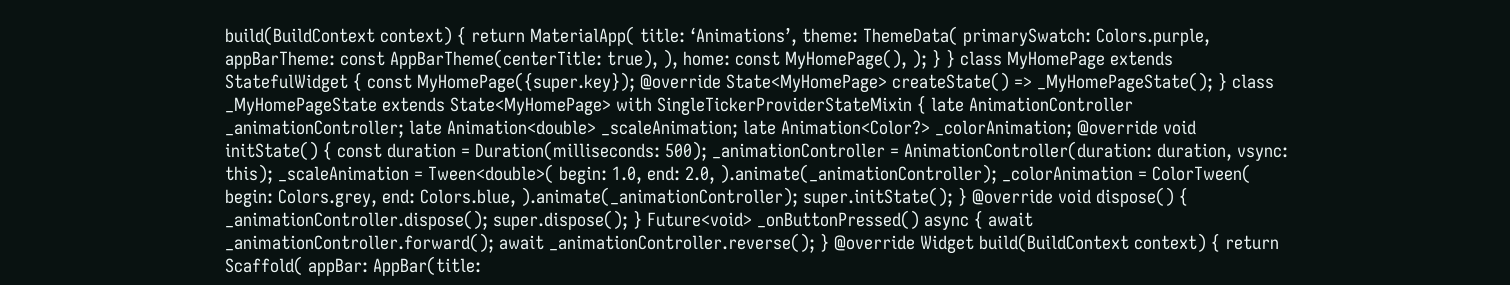build(BuildContext context) { return MaterialApp( title: ‘Animations’, theme: ThemeData( primarySwatch: Colors.purple, appBarTheme: const AppBarTheme(centerTitle: true), ), home: const MyHomePage(), ); } } class MyHomePage extends StatefulWidget { const MyHomePage({super.key}); @override State<MyHomePage> createState() => _MyHomePageState(); } class _MyHomePageState extends State<MyHomePage> with SingleTickerProviderStateMixin { late AnimationController _animationController; late Animation<double> _scaleAnimation; late Animation<Color?> _colorAnimation; @override void initState() { const duration = Duration(milliseconds: 500); _animationController = AnimationController(duration: duration, vsync: this); _scaleAnimation = Tween<double>( begin: 1.0, end: 2.0, ).animate(_animationController); _colorAnimation = ColorTween( begin: Colors.grey, end: Colors.blue, ).animate(_animationController); super.initState(); } @override void dispose() { _animationController.dispose(); super.dispose(); } Future<void> _onButtonPressed() async { await _animationController.forward(); await _animationController.reverse(); } @override Widget build(BuildContext context) { return Scaffold( appBar: AppBar(title: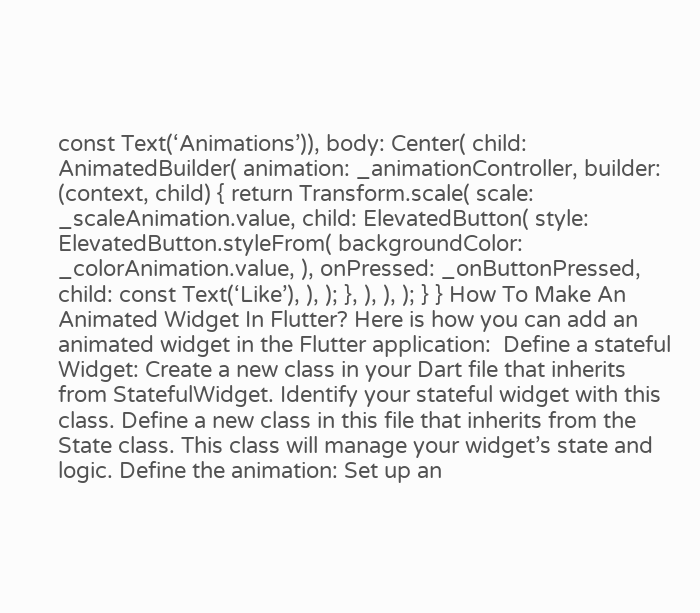const Text(‘Animations’)), body: Center( child: AnimatedBuilder( animation: _animationController, builder: (context, child) { return Transform.scale( scale: _scaleAnimation.value, child: ElevatedButton( style: ElevatedButton.styleFrom( backgroundColor: _colorAnimation.value, ), onPressed: _onButtonPressed, child: const Text(‘Like’), ), ); }, ), ), ); } } How To Make An Animated Widget In Flutter? Here is how you can add an animated widget in the Flutter application:  Define a stateful Widget: Create a new class in your Dart file that inherits from StatefulWidget. Identify your stateful widget with this class. Define a new class in this file that inherits from the State class. This class will manage your widget’s state and logic. Define the animation: Set up an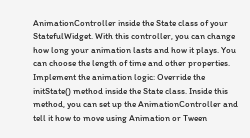AnimationController inside the State class of your StatefulWidget. With this controller, you can change how long your animation lasts and how it plays. You can choose the length of time and other properties. Implement the animation logic: Override the initState() method inside the State class. Inside this method, you can set up the AnimationController and tell it how to move using Animation or Tween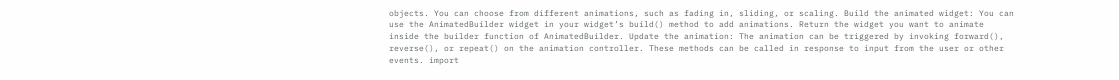objects. You can choose from different animations, such as fading in, sliding, or scaling. Build the animated widget: You can use the AnimatedBuilder widget in your widget’s build() method to add animations. Return the widget you want to animate inside the builder function of AnimatedBuilder. Update the animation: The animation can be triggered by invoking forward(), reverse(), or repeat() on the animation controller. These methods can be called in response to input from the user or other events. import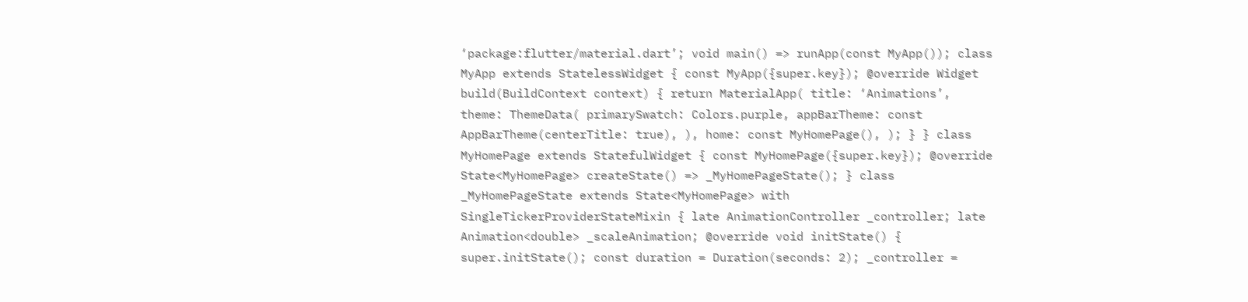‘package:flutter/material.dart’; void main() => runApp(const MyApp()); class MyApp extends StatelessWidget { const MyApp({super.key}); @override Widget build(BuildContext context) { return MaterialApp( title: ‘Animations’, theme: ThemeData( primarySwatch: Colors.purple, appBarTheme: const AppBarTheme(centerTitle: true), ), home: const MyHomePage(), ); } } class MyHomePage extends StatefulWidget { const MyHomePage({super.key}); @override State<MyHomePage> createState() => _MyHomePageState(); } class _MyHomePageState extends State<MyHomePage> with SingleTickerProviderStateMixin { late AnimationController _controller; late Animation<double> _scaleAnimation; @override void initState() { super.initState(); const duration = Duration(seconds: 2); _controller =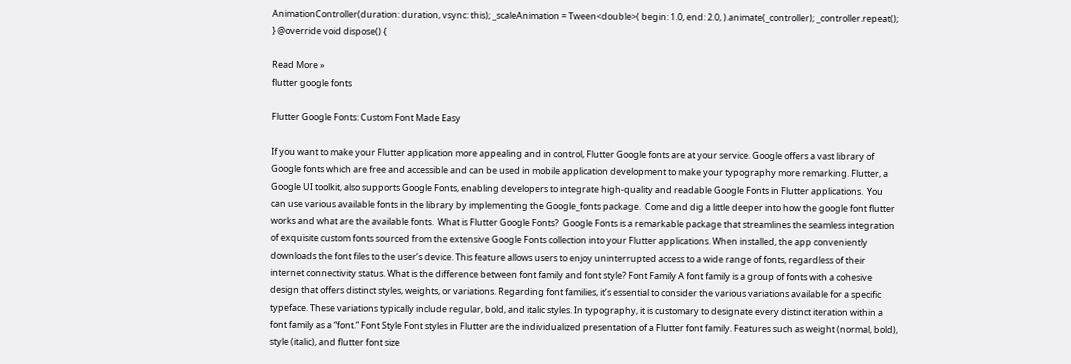AnimationController(duration: duration, vsync: this); _scaleAnimation = Tween<double>( begin: 1.0, end: 2.0, ).animate(_controller); _controller.repeat(); } @override void dispose() {

Read More »
flutter google fonts

Flutter Google Fonts: Custom Font Made Easy

If you want to make your Flutter application more appealing and in control, Flutter Google fonts are at your service. Google offers a vast library of Google fonts which are free and accessible and can be used in mobile application development to make your typography more remarking. Flutter, a Google UI toolkit, also supports Google Fonts, enabling developers to integrate high-quality and readable Google Fonts in Flutter applications.  You can use various available fonts in the library by implementing the Google_fonts package.  Come and dig a little deeper into how the google font flutter works and what are the available fonts.  What is Flutter Google Fonts?  Google Fonts is a remarkable package that streamlines the seamless integration of exquisite custom fonts sourced from the extensive Google Fonts collection into your Flutter applications. When installed, the app conveniently downloads the font files to the user’s device. This feature allows users to enjoy uninterrupted access to a wide range of fonts, regardless of their internet connectivity status. What is the difference between font family and font style? Font Family A font family is a group of fonts with a cohesive design that offers distinct styles, weights, or variations. Regarding font families, it’s essential to consider the various variations available for a specific typeface. These variations typically include regular, bold, and italic styles. In typography, it is customary to designate every distinct iteration within a font family as a “font.” Font Style Font styles in Flutter are the individualized presentation of a Flutter font family. Features such as weight (normal, bold), style (italic), and flutter font size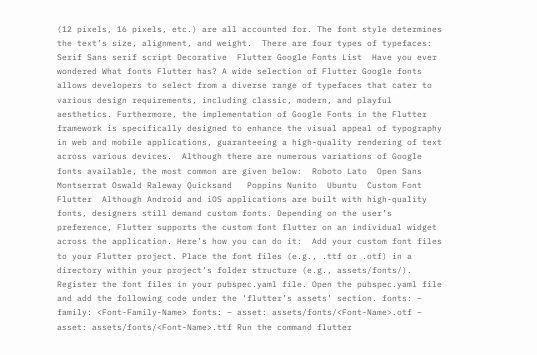(12 pixels, 16 pixels, etc.) are all accounted for. The font style determines the text’s size, alignment, and weight.  There are four types of typefaces:  Serif Sans serif script Decorative  Flutter Google Fonts List  Have you ever wondered What fonts Flutter has? A wide selection of Flutter Google fonts allows developers to select from a diverse range of typefaces that cater to various design requirements, including classic, modern, and playful aesthetics. Furthermore, the implementation of Google Fonts in the Flutter framework is specifically designed to enhance the visual appeal of typography in web and mobile applications, guaranteeing a high-quality rendering of text across various devices.  Although there are numerous variations of Google fonts available, the most common are given below:  Roboto Lato  Open Sans  Montserrat Oswald Raleway Quicksand   Poppins Nunito  Ubuntu  Custom Font Flutter  Although Android and iOS applications are built with high-quality fonts, designers still demand custom fonts. Depending on the user’s preference, Flutter supports the custom font flutter on an individual widget across the application. Here’s how you can do it:  Add your custom font files to your Flutter project. Place the font files (e.g., .ttf or .otf) in a directory within your project’s folder structure (e.g., assets/fonts/). Register the font files in your pubspec.yaml file. Open the pubspec.yaml file and add the following code under the ‘flutter’s assets’ section. fonts: – family: <Font-Family-Name> fonts: – asset: assets/fonts/<Font-Name>.otf – asset: assets/fonts/<Font-Name>.ttf Run the command flutter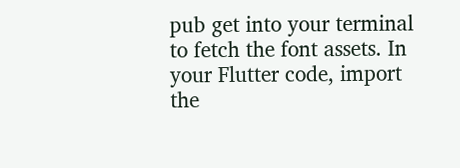pub get into your terminal to fetch the font assets. In your Flutter code, import the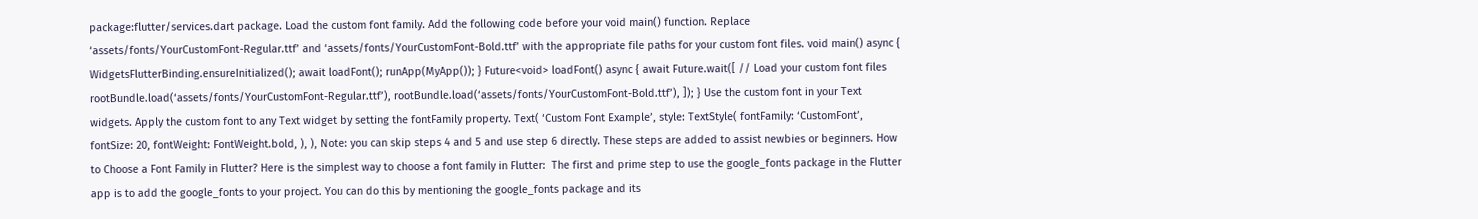package:flutter/services.dart package. Load the custom font family. Add the following code before your void main() function. Replace ‘assets/fonts/YourCustomFont-Regular.ttf’ and ‘assets/fonts/YourCustomFont-Bold.ttf’ with the appropriate file paths for your custom font files. void main() async { WidgetsFlutterBinding.ensureInitialized(); await loadFont(); runApp(MyApp()); } Future<void> loadFont() async { await Future.wait([ // Load your custom font files rootBundle.load(‘assets/fonts/YourCustomFont-Regular.ttf’), rootBundle.load(‘assets/fonts/YourCustomFont-Bold.ttf’), ]); } Use the custom font in your Text widgets. Apply the custom font to any Text widget by setting the fontFamily property. Text( ‘Custom Font Example’, style: TextStyle( fontFamily: ‘CustomFont’, fontSize: 20, fontWeight: FontWeight.bold, ), ), Note: you can skip steps 4 and 5 and use step 6 directly. These steps are added to assist newbies or beginners. How to Choose a Font Family in Flutter? Here is the simplest way to choose a font family in Flutter:  The first and prime step to use the google_fonts package in the Flutter app is to add the google_fonts to your project. You can do this by mentioning the google_fonts package and its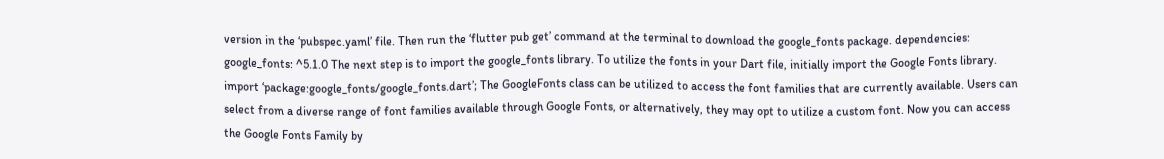version in the ‘pubspec.yaml’ file. Then run the ‘flutter pub get’ command at the terminal to download the google_fonts package. dependencies: google_fonts: ^5.1.0 The next step is to import the google_fonts library. To utilize the fonts in your Dart file, initially import the Google Fonts library. import ‘package:google_fonts/google_fonts.dart’; The GoogleFonts class can be utilized to access the font families that are currently available. Users can select from a diverse range of font families available through Google Fonts, or alternatively, they may opt to utilize a custom font. Now you can access the Google Fonts Family by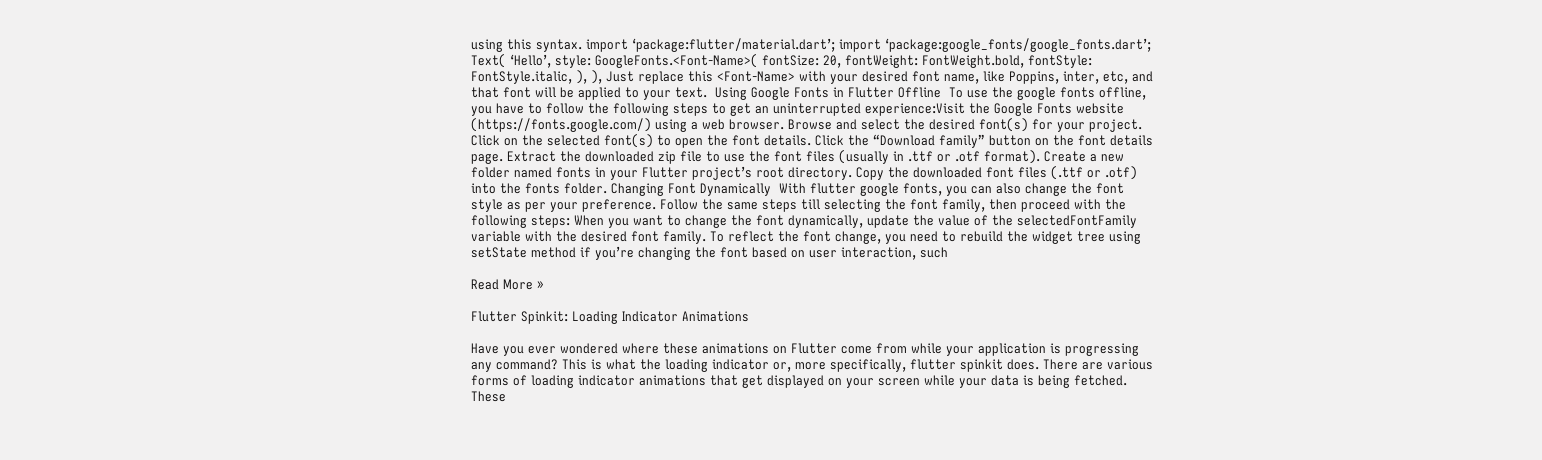using this syntax. import ‘package:flutter/material.dart’; import ‘package:google_fonts/google_fonts.dart’; Text( ‘Hello’, style: GoogleFonts.<Font-Name>( fontSize: 20, fontWeight: FontWeight.bold, fontStyle: FontStyle.italic, ), ), Just replace this <Font-Name> with your desired font name, like Poppins, inter, etc, and that font will be applied to your text.  Using Google Fonts in Flutter Offline  To use the google fonts offline, you have to follow the following steps to get an uninterrupted experience:Visit the Google Fonts website (https://fonts.google.com/) using a web browser. Browse and select the desired font(s) for your project. Click on the selected font(s) to open the font details. Click the “Download family” button on the font details page. Extract the downloaded zip file to use the font files (usually in .ttf or .otf format). Create a new folder named fonts in your Flutter project’s root directory. Copy the downloaded font files (.ttf or .otf) into the fonts folder. Changing Font Dynamically  With flutter google fonts, you can also change the font style as per your preference. Follow the same steps till selecting the font family, then proceed with the following steps: When you want to change the font dynamically, update the value of the selectedFontFamily variable with the desired font family. To reflect the font change, you need to rebuild the widget tree using setState method if you’re changing the font based on user interaction, such

Read More »

Flutter Spinkit: Loading Indicator Animations

Have you ever wondered where these animations on Flutter come from while your application is progressing any command? This is what the loading indicator or, more specifically, flutter spinkit does. There are various forms of loading indicator animations that get displayed on your screen while your data is being fetched. These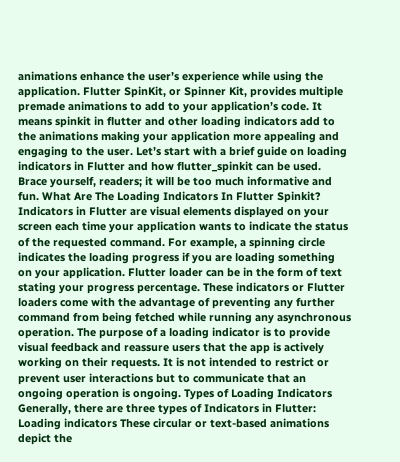animations enhance the user’s experience while using the application. Flutter SpinKit, or Spinner Kit, provides multiple premade animations to add to your application’s code. It means spinkit in flutter and other loading indicators add to the animations making your application more appealing and engaging to the user. Let’s start with a brief guide on loading indicators in Flutter and how flutter_spinkit can be used. Brace yourself, readers; it will be too much informative and fun. What Are The Loading Indicators In Flutter Spinkit? Indicators in Flutter are visual elements displayed on your screen each time your application wants to indicate the status of the requested command. For example, a spinning circle indicates the loading progress if you are loading something on your application. Flutter loader can be in the form of text stating your progress percentage. These indicators or Flutter loaders come with the advantage of preventing any further command from being fetched while running any asynchronous operation. The purpose of a loading indicator is to provide visual feedback and reassure users that the app is actively working on their requests. It is not intended to restrict or prevent user interactions but to communicate that an ongoing operation is ongoing. Types of Loading Indicators Generally, there are three types of Indicators in Flutter: Loading indicators These circular or text-based animations depict the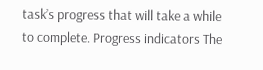task’s progress that will take a while to complete. Progress indicators The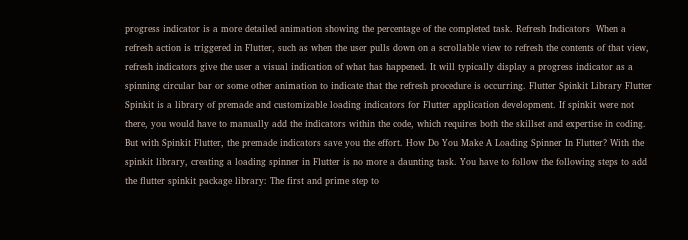progress indicator is a more detailed animation showing the percentage of the completed task. Refresh Indicators  When a refresh action is triggered in Flutter, such as when the user pulls down on a scrollable view to refresh the contents of that view, refresh indicators give the user a visual indication of what has happened. It will typically display a progress indicator as a spinning circular bar or some other animation to indicate that the refresh procedure is occurring. Flutter Spinkit Library Flutter Spinkit is a library of premade and customizable loading indicators for Flutter application development. If spinkit were not there, you would have to manually add the indicators within the code, which requires both the skillset and expertise in coding. But with Spinkit Flutter, the premade indicators save you the effort. How Do You Make A Loading Spinner In Flutter? With the spinkit library, creating a loading spinner in Flutter is no more a daunting task. You have to follow the following steps to add the flutter spinkit package library: The first and prime step to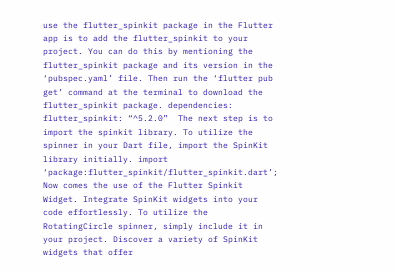use the flutter_spinkit package in the Flutter app is to add the flutter_spinkit to your project. You can do this by mentioning the flutter_spinkit package and its version in the ‘pubspec.yaml’ file. Then run the ‘flutter pub get’ command at the terminal to download the flutter_spinkit package. dependencies: flutter_spinkit: “^5.2.0”  The next step is to import the spinkit library. To utilize the spinner in your Dart file, import the SpinKit library initially. import ‘package:flutter_spinkit/flutter_spinkit.dart’; Now comes the use of the Flutter Spinkit Widget. Integrate SpinKit widgets into your code effortlessly. To utilize the RotatingCircle spinner, simply include it in your project. Discover a variety of SpinKit widgets that offer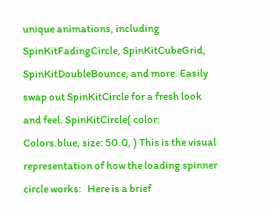unique animations, including SpinKitFadingCircle, SpinKitCubeGrid, SpinKitDoubleBounce, and more. Easily swap out SpinKitCircle for a fresh look and feel. SpinKitCircle( color: Colors.blue, size: 50.0, ) This is the visual representation of how the loading spinner circle works:   Here is a brief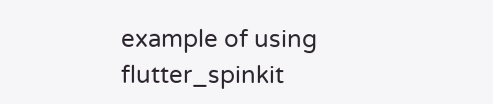example of using flutter_spinkit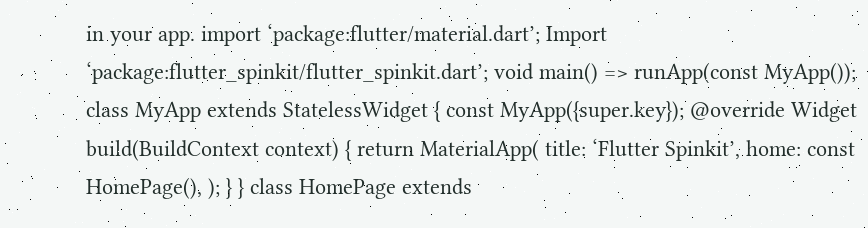in your app. import ‘package:flutter/material.dart’; Import ‘package:flutter_spinkit/flutter_spinkit.dart’; void main() => runApp(const MyApp()); class MyApp extends StatelessWidget { const MyApp({super.key}); @override Widget build(BuildContext context) { return MaterialApp( title: ‘Flutter Spinkit’, home: const HomePage(), ); } } class HomePage extends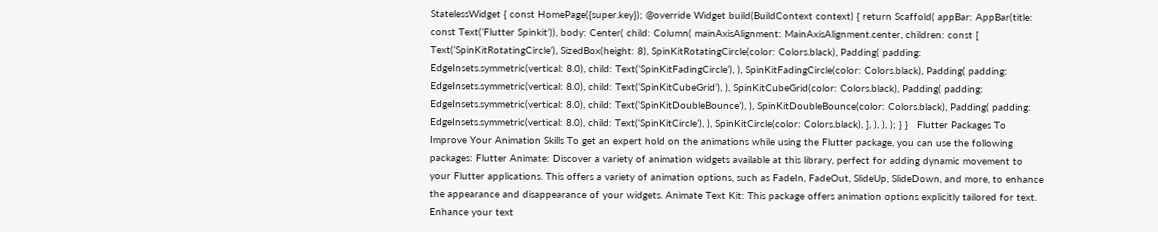StatelessWidget { const HomePage({super.key}); @override Widget build(BuildContext context) { return Scaffold( appBar: AppBar(title: const Text(‘Flutter Spinkit’)), body: Center( child: Column( mainAxisAlignment: MainAxisAlignment.center, children: const [ Text(‘SpinKitRotatingCircle’), SizedBox(height: 8), SpinKitRotatingCircle(color: Colors.black), Padding( padding: EdgeInsets.symmetric(vertical: 8.0), child: Text(‘SpinKitFadingCircle’), ), SpinKitFadingCircle(color: Colors.black), Padding( padding: EdgeInsets.symmetric(vertical: 8.0), child: Text(‘SpinKitCubeGrid’), ), SpinKitCubeGrid(color: Colors.black), Padding( padding: EdgeInsets.symmetric(vertical: 8.0), child: Text(‘SpinKitDoubleBounce’), ), SpinKitDoubleBounce(color: Colors.black), Padding( padding: EdgeInsets.symmetric(vertical: 8.0), child: Text(‘SpinKitCircle’), ), SpinKitCircle(color: Colors.black), ], ), ), ); } }   Flutter Packages To Improve Your Animation Skills To get an expert hold on the animations while using the Flutter package, you can use the following packages: Flutter Animate: Discover a variety of animation widgets available at this library, perfect for adding dynamic movement to your Flutter applications. This offers a variety of animation options, such as FadeIn, FadeOut, SlideUp, SlideDown, and more, to enhance the appearance and disappearance of your widgets. Animate Text Kit: This package offers animation options explicitly tailored for text. Enhance your text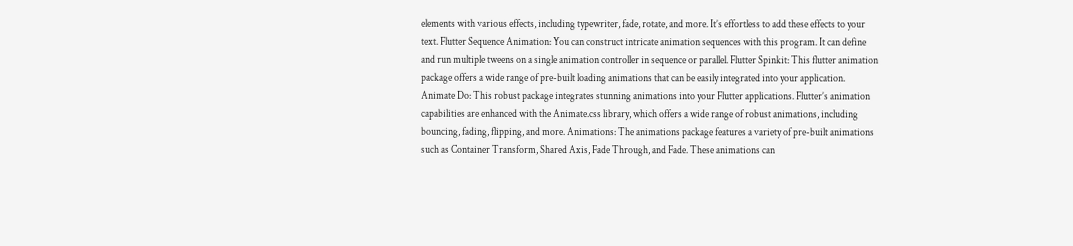elements with various effects, including typewriter, fade, rotate, and more. It’s effortless to add these effects to your text. Flutter Sequence Animation: You can construct intricate animation sequences with this program. It can define and run multiple tweens on a single animation controller in sequence or parallel. Flutter Spinkit: This flutter animation package offers a wide range of pre-built loading animations that can be easily integrated into your application. Animate Do: This robust package integrates stunning animations into your Flutter applications. Flutter’s animation capabilities are enhanced with the Animate.css library, which offers a wide range of robust animations, including bouncing, fading, flipping, and more. Animations: The animations package features a variety of pre-built animations such as Container Transform, Shared Axis, Fade Through, and Fade. These animations can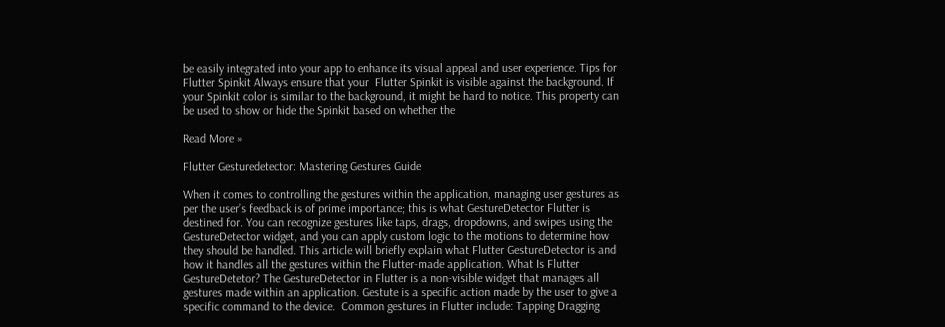be easily integrated into your app to enhance its visual appeal and user experience. Tips for Flutter Spinkit Always ensure that your  Flutter Spinkit is visible against the background. If your Spinkit color is similar to the background, it might be hard to notice. This property can be used to show or hide the Spinkit based on whether the

Read More »

Flutter Gesturedetector: Mastering Gestures Guide

When it comes to controlling the gestures within the application, managing user gestures as per the user’s feedback is of prime importance; this is what GestureDetector Flutter is destined for. You can recognize gestures like taps, drags, dropdowns, and swipes using the GestureDetector widget, and you can apply custom logic to the motions to determine how they should be handled. This article will briefly explain what Flutter GestureDetector is and how it handles all the gestures within the Flutter-made application. What Is Flutter GestureDetetor? The GestureDetector in Flutter is a non-visible widget that manages all gestures made within an application. Gestute is a specific action made by the user to give a specific command to the device.  Common gestures in Flutter include: Tapping Dragging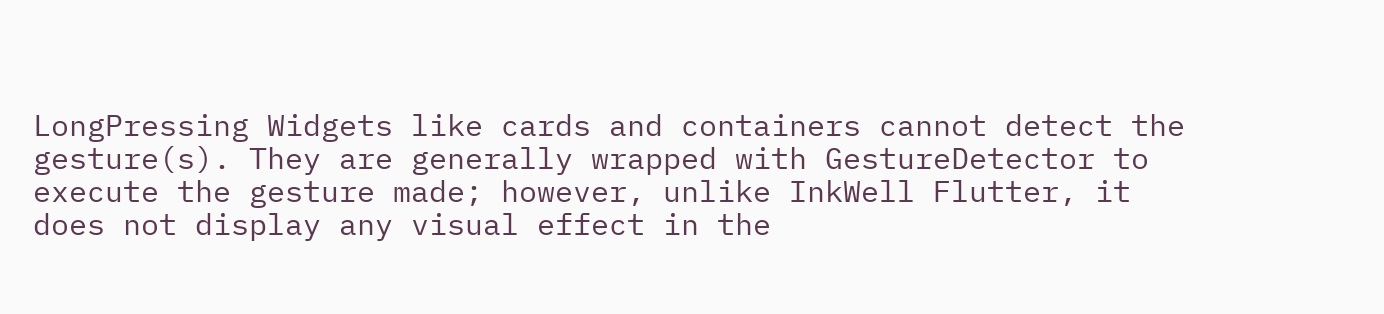LongPressing Widgets like cards and containers cannot detect the gesture(s). They are generally wrapped with GestureDetector to execute the gesture made; however, unlike InkWell Flutter, it does not display any visual effect in the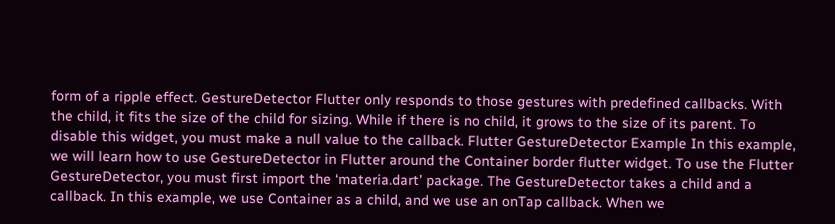form of a ripple effect. GestureDetector Flutter only responds to those gestures with predefined callbacks. With the child, it fits the size of the child for sizing. While if there is no child, it grows to the size of its parent. To disable this widget, you must make a null value to the callback. Flutter GestureDetector Example In this example, we will learn how to use GestureDetector in Flutter around the Container border flutter widget. To use the Flutter GestureDetector, you must first import the ‘materia.dart’ package. The GestureDetector takes a child and a callback. In this example, we use Container as a child, and we use an onTap callback. When we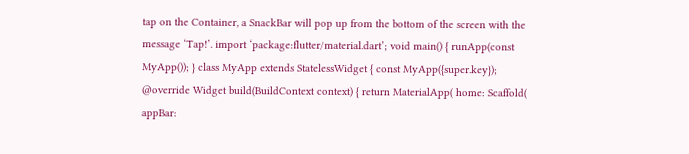tap on the Container, a SnackBar will pop up from the bottom of the screen with the message ‘Tap!’. import ‘package:flutter/material.dart’; void main() { runApp(const MyApp()); } class MyApp extends StatelessWidget { const MyApp({super.key}); @override Widget build(BuildContext context) { return MaterialApp( home: Scaffold( appBar: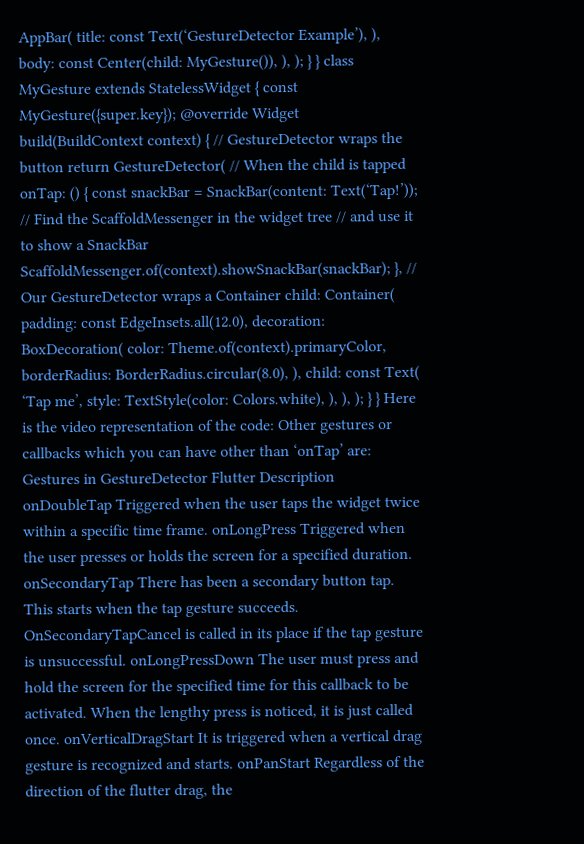AppBar( title: const Text(‘GestureDetector Example’), ), body: const Center(child: MyGesture()), ), ); } } class MyGesture extends StatelessWidget { const MyGesture({super.key}); @override Widget build(BuildContext context) { // GestureDetector wraps the button return GestureDetector( // When the child is tapped onTap: () { const snackBar = SnackBar(content: Text(‘Tap!’)); // Find the ScaffoldMessenger in the widget tree // and use it to show a SnackBar ScaffoldMessenger.of(context).showSnackBar(snackBar); }, // Our GestureDetector wraps a Container child: Container( padding: const EdgeInsets.all(12.0), decoration: BoxDecoration( color: Theme.of(context).primaryColor, borderRadius: BorderRadius.circular(8.0), ), child: const Text( ‘Tap me’, style: TextStyle(color: Colors.white), ), ), ); } } Here is the video representation of the code: Other gestures or callbacks which you can have other than ‘onTap’ are: Gestures in GestureDetector Flutter Description  onDoubleTap Triggered when the user taps the widget twice within a specific time frame. onLongPress Triggered when the user presses or holds the screen for a specified duration. onSecondaryTap There has been a secondary button tap. This starts when the tap gesture succeeds. OnSecondaryTapCancel is called in its place if the tap gesture is unsuccessful. onLongPressDown The user must press and hold the screen for the specified time for this callback to be activated. When the lengthy press is noticed, it is just called once. onVerticalDragStart It is triggered when a vertical drag gesture is recognized and starts. onPanStart Regardless of the direction of the flutter drag, the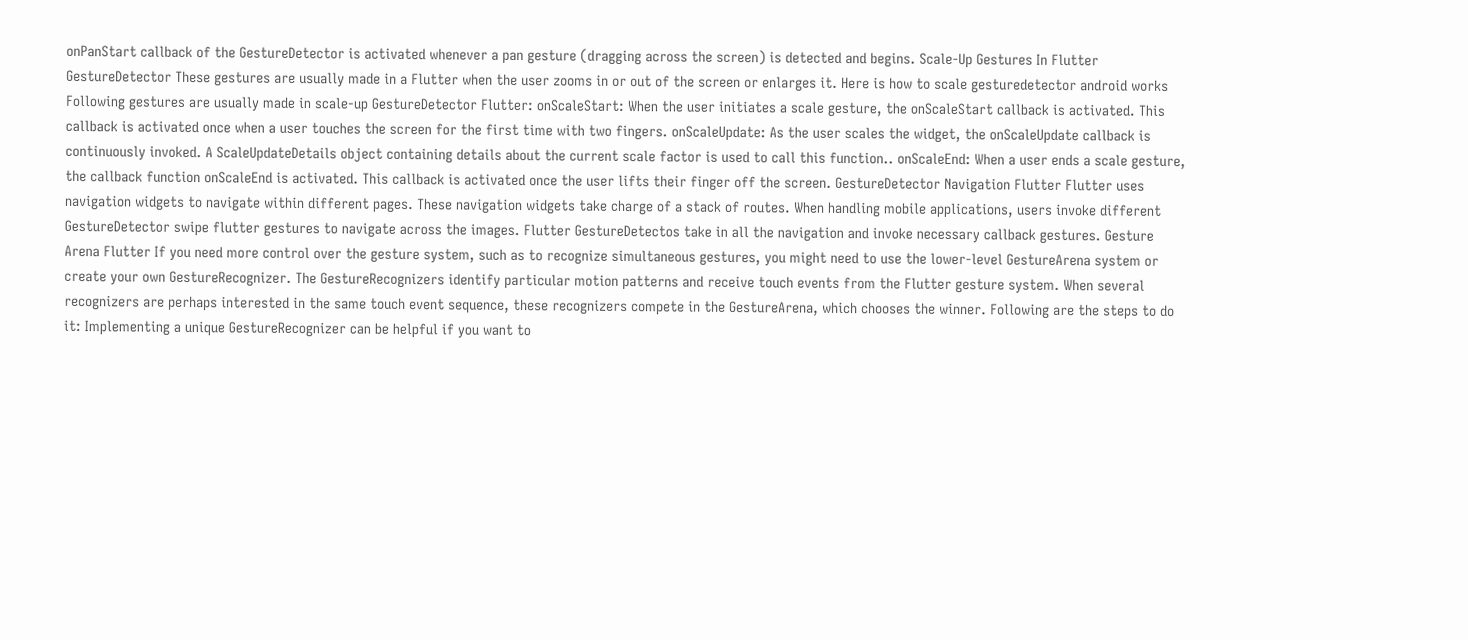onPanStart callback of the GestureDetector is activated whenever a pan gesture (dragging across the screen) is detected and begins. Scale-Up Gestures In Flutter GestureDetector These gestures are usually made in a Flutter when the user zooms in or out of the screen or enlarges it. Here is how to scale gesturedetector android works Following gestures are usually made in scale-up GestureDetector Flutter: onScaleStart: When the user initiates a scale gesture, the onScaleStart callback is activated. This callback is activated once when a user touches the screen for the first time with two fingers. onScaleUpdate: As the user scales the widget, the onScaleUpdate callback is continuously invoked. A ScaleUpdateDetails object containing details about the current scale factor is used to call this function.. onScaleEnd: When a user ends a scale gesture, the callback function onScaleEnd is activated. This callback is activated once the user lifts their finger off the screen. GestureDetector Navigation Flutter Flutter uses navigation widgets to navigate within different pages. These navigation widgets take charge of a stack of routes. When handling mobile applications, users invoke different GestureDetector swipe flutter gestures to navigate across the images. Flutter GestureDetectos take in all the navigation and invoke necessary callback gestures. Gesture Arena Flutter If you need more control over the gesture system, such as to recognize simultaneous gestures, you might need to use the lower-level GestureArena system or create your own GestureRecognizer. The GestureRecognizers identify particular motion patterns and receive touch events from the Flutter gesture system. When several recognizers are perhaps interested in the same touch event sequence, these recognizers compete in the GestureArena, which chooses the winner. Following are the steps to do it: Implementing a unique GestureRecognizer can be helpful if you want to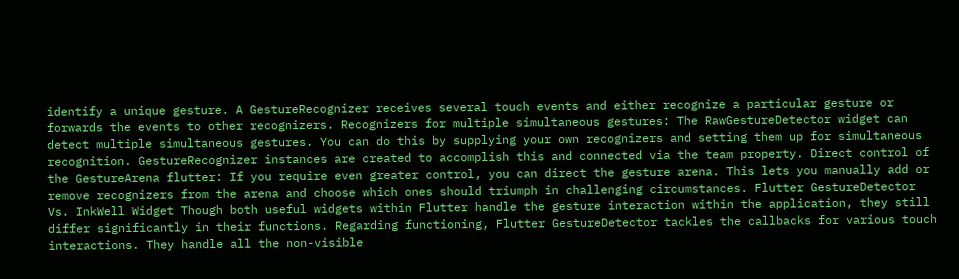identify a unique gesture. A GestureRecognizer receives several touch events and either recognize a particular gesture or forwards the events to other recognizers. Recognizers for multiple simultaneous gestures: The RawGestureDetector widget can detect multiple simultaneous gestures. You can do this by supplying your own recognizers and setting them up for simultaneous recognition. GestureRecognizer instances are created to accomplish this and connected via the team property. Direct control of the GestureArena flutter: If you require even greater control, you can direct the gesture arena. This lets you manually add or remove recognizers from the arena and choose which ones should triumph in challenging circumstances. Flutter GestureDetector Vs. InkWell Widget Though both useful widgets within Flutter handle the gesture interaction within the application, they still differ significantly in their functions. Regarding functioning, Flutter GestureDetector tackles the callbacks for various touch interactions. They handle all the non-visible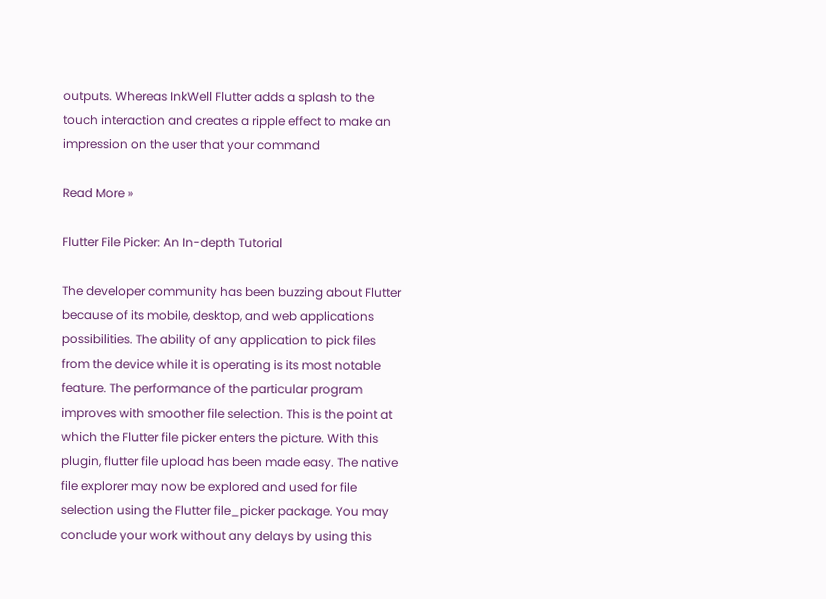outputs. Whereas InkWell Flutter adds a splash to the touch interaction and creates a ripple effect to make an impression on the user that your command

Read More »

Flutter File Picker: An In-depth Tutorial

The developer community has been buzzing about Flutter because of its mobile, desktop, and web applications possibilities. The ability of any application to pick files from the device while it is operating is its most notable feature. The performance of the particular program improves with smoother file selection. This is the point at which the Flutter file picker enters the picture. With this plugin, flutter file upload has been made easy. The native file explorer may now be explored and used for file selection using the Flutter file_picker package. You may conclude your work without any delays by using this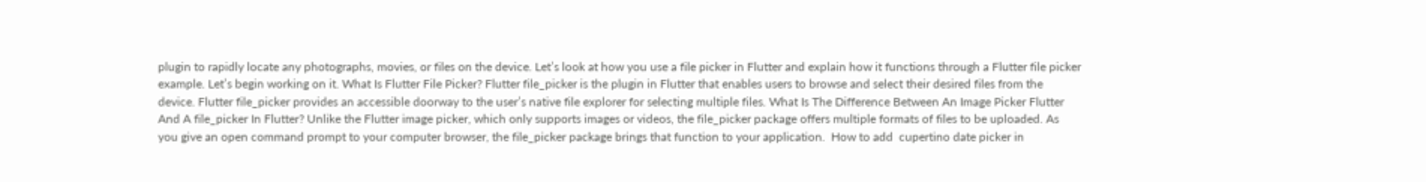plugin to rapidly locate any photographs, movies, or files on the device. Let’s look at how you use a file picker in Flutter and explain how it functions through a Flutter file picker example. Let’s begin working on it. What Is Flutter File Picker? Flutter file_picker is the plugin in Flutter that enables users to browse and select their desired files from the device. Flutter file_picker provides an accessible doorway to the user’s native file explorer for selecting multiple files. What Is The Difference Between An Image Picker Flutter And A file_picker In Flutter? Unlike the Flutter image picker, which only supports images or videos, the file_picker package offers multiple formats of files to be uploaded. As you give an open command prompt to your computer browser, the file_picker package brings that function to your application.  How to add  cupertino date picker in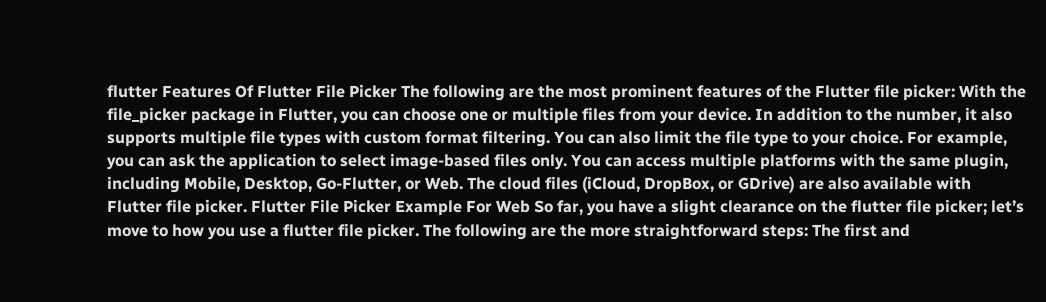flutter Features Of Flutter File Picker The following are the most prominent features of the Flutter file picker: With the file_picker package in Flutter, you can choose one or multiple files from your device. In addition to the number, it also supports multiple file types with custom format filtering. You can also limit the file type to your choice. For example, you can ask the application to select image-based files only. You can access multiple platforms with the same plugin, including Mobile, Desktop, Go-Flutter, or Web. The cloud files (iCloud, DropBox, or GDrive) are also available with Flutter file picker. Flutter File Picker Example For Web So far, you have a slight clearance on the flutter file picker; let’s move to how you use a flutter file picker. The following are the more straightforward steps: The first and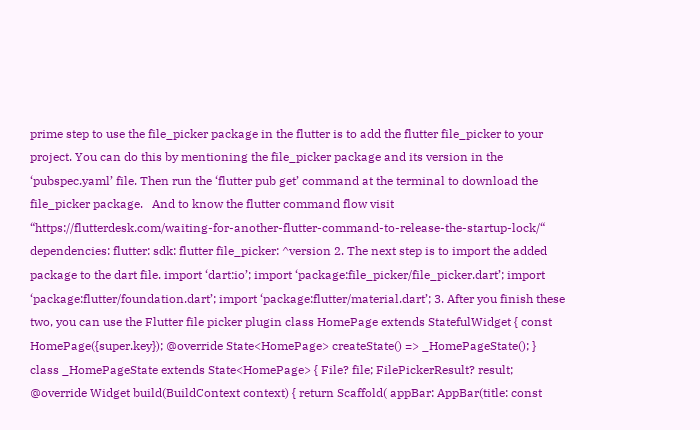prime step to use the file_picker package in the flutter is to add the flutter file_picker to your project. You can do this by mentioning the file_picker package and its version in the ‘pubspec.yaml’ file. Then run the ‘flutter pub get’ command at the terminal to download the file_picker package.   And to know the flutter command flow visit “https://flutterdesk.com/waiting-for-another-flutter-command-to-release-the-startup-lock/“ dependencies: flutter: sdk: flutter file_picker: ^version 2. The next step is to import the added package to the dart file. import ‘dart:io’; import ‘package:file_picker/file_picker.dart’; import ‘package:flutter/foundation.dart’; import ‘package:flutter/material.dart’; 3. After you finish these two, you can use the Flutter file picker plugin class HomePage extends StatefulWidget { const HomePage({super.key}); @override State<HomePage> createState() => _HomePageState(); } class _HomePageState extends State<HomePage> { File? file; FilePickerResult? result; @override Widget build(BuildContext context) { return Scaffold( appBar: AppBar(title: const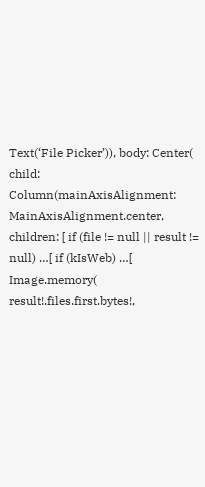Text(‘File Picker’)), body: Center( child: Column(mainAxisAlignment: MainAxisAlignment.center, children: [ if (file != null || result != null) …[ if (kIsWeb) …[ Image.memory( result!.files.first.bytes!,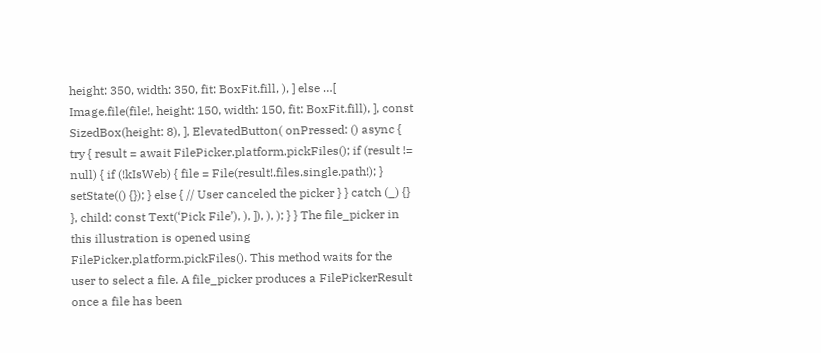height: 350, width: 350, fit: BoxFit.fill, ), ] else …[ Image.file(file!, height: 150, width: 150, fit: BoxFit.fill), ], const SizedBox(height: 8), ], ElevatedButton( onPressed: () async { try { result = await FilePicker.platform.pickFiles(); if (result != null) { if (!kIsWeb) { file = File(result!.files.single.path!); } setState(() {}); } else { // User canceled the picker } } catch (_) {} }, child: const Text(‘Pick File’), ), ]), ), ); } } The file_picker in this illustration is opened using FilePicker.platform.pickFiles(). This method waits for the user to select a file. A file_picker produces a FilePickerResult once a file has been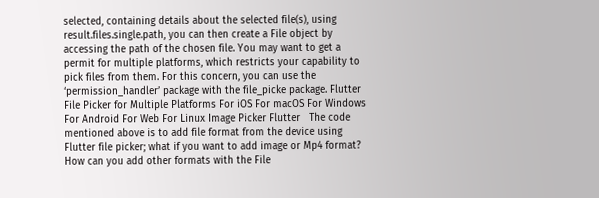selected, containing details about the selected file(s), using result.files.single.path, you can then create a File object by accessing the path of the chosen file. You may want to get a permit for multiple platforms, which restricts your capability to pick files from them. For this concern, you can use the ‘permission_handler’ package with the file_picke package. Flutter File Picker for Multiple Platforms For iOS For macOS For Windows For Android For Web For Linux Image Picker Flutter   The code mentioned above is to add file format from the device using Flutter file picker; what if you want to add image or Mp4 format? How can you add other formats with the File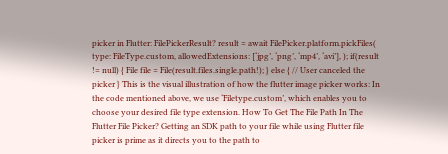picker in Flutter: FilePickerResult? result = await FilePicker.platform.pickFiles( type: FileType.custom, allowedExtensions: [‘jpg’, ‘png’, ‘mp4’, ‘avi’], ); if(result != null) { File file = File(result.files.single.path!); } else { // User canceled the picker } This is the visual illustration of how the flutter image picker works: In the code mentioned above, we use ‘Filetype.custom’, which enables you to choose your desired file type extension. How To Get The File Path In The Flutter File Picker? Getting an SDK path to your file while using Flutter file picker is prime as it directs you to the path to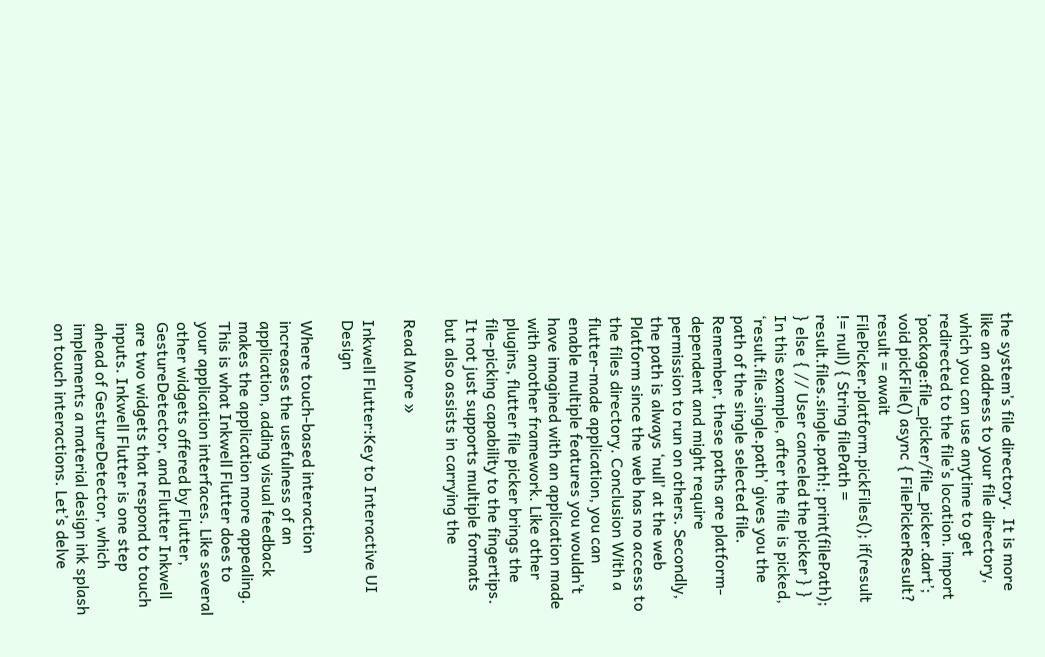the system’s file directory.  It is more like an address to your file directory, which you can use anytime to get redirected to the file’s location. import ‘package:file_picker/file_picker.dart’; void pickFile() async { FilePickerResult? result = await FilePicker.platform.pickFiles(); if(result != null) { String filePath = result.files.single.path!; print(filePath); } else { // User canceled the picker } } In this example, after the file is picked, ‘result.file.single.path’ gives you the path of the single selected file. Remember, these paths are platform-dependent and might require permission to run on others. Secondly, the path is always ‘null’ at the web Platform since the web has no access to the files directory. Conclusion With a flutter-made application, you can enable multiple features you wouldn’t have imagined with an application made with another framework. Like other plugins, flutter file picker brings the file-picking capability to the fingertips. It not just supports multiple formats but also assists in carrying the

Read More »

Inkwell Flutter:Key to Interactive UI Design

Where touch-based interaction increases the usefulness of an application, adding visual feedback makes the application more appealing. This is what Inkwell Flutter does to your application interfaces. Like several other widgets offered by Flutter, GestureDetector, and Flutter Inkwell are two widgets that respond to touch inputs. Inkwell Flutter is one step ahead of GestureDetector, which implements a material design ink splash on touch interactions. Let’s delve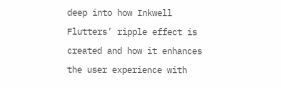deep into how Inkwell Flutters’ ripple effect is created and how it enhances the user experience with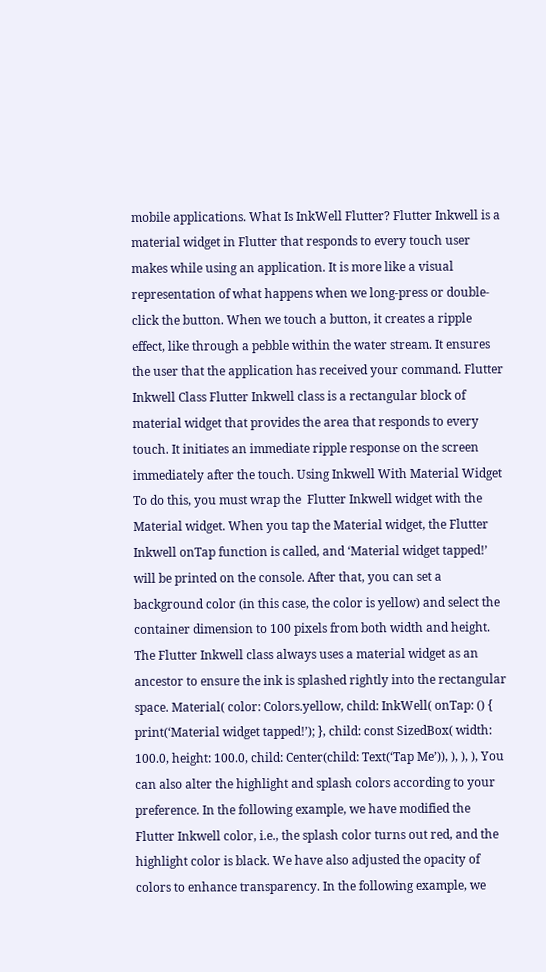mobile applications. What Is InkWell Flutter? Flutter Inkwell is a material widget in Flutter that responds to every touch user makes while using an application. It is more like a visual representation of what happens when we long-press or double-click the button. When we touch a button, it creates a ripple effect, like through a pebble within the water stream. It ensures the user that the application has received your command. Flutter Inkwell Class Flutter Inkwell class is a rectangular block of material widget that provides the area that responds to every touch. It initiates an immediate ripple response on the screen immediately after the touch. Using Inkwell With Material Widget To do this, you must wrap the  Flutter Inkwell widget with the Material widget. When you tap the Material widget, the Flutter Inkwell onTap function is called, and ‘Material widget tapped!’ will be printed on the console. After that, you can set a background color (in this case, the color is yellow) and select the container dimension to 100 pixels from both width and height. The Flutter Inkwell class always uses a material widget as an ancestor to ensure the ink is splashed rightly into the rectangular space. Material( color: Colors.yellow, child: InkWell( onTap: () { print(‘Material widget tapped!’); }, child: const SizedBox( width: 100.0, height: 100.0, child: Center(child: Text(‘Tap Me’)), ), ), ), You can also alter the highlight and splash colors according to your preference. In the following example, we have modified the Flutter Inkwell color, i.e., the splash color turns out red, and the highlight color is black. We have also adjusted the opacity of colors to enhance transparency. In the following example, we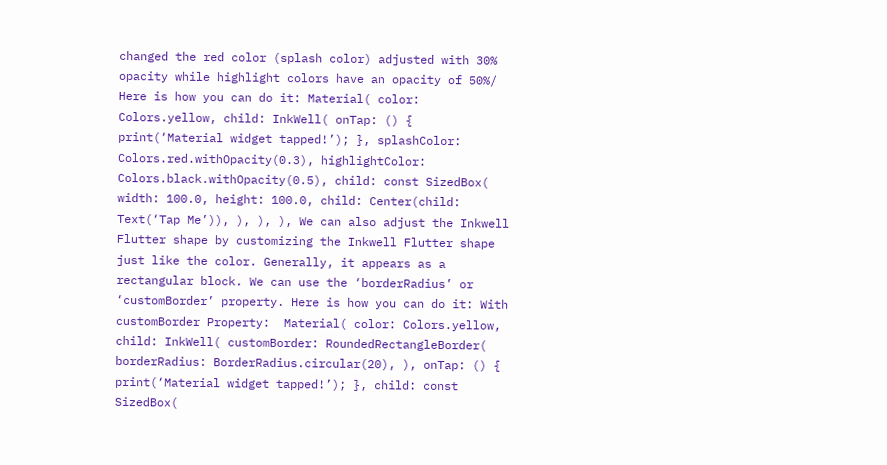changed the red color (splash color) adjusted with 30% opacity while highlight colors have an opacity of 50%/ Here is how you can do it: Material( color: Colors.yellow, child: InkWell( onTap: () { print(‘Material widget tapped!’); }, splashColor: Colors.red.withOpacity(0.3), highlightColor: Colors.black.withOpacity(0.5), child: const SizedBox( width: 100.0, height: 100.0, child: Center(child: Text(‘Tap Me’)), ), ), ), We can also adjust the Inkwell Flutter shape by customizing the Inkwell Flutter shape just like the color. Generally, it appears as a rectangular block. We can use the ‘borderRadius’ or ‘customBorder’ property. Here is how you can do it: With customBorder Property:  Material( color: Colors.yellow, child: InkWell( customBorder: RoundedRectangleBorder( borderRadius: BorderRadius.circular(20), ), onTap: () { print(‘Material widget tapped!’); }, child: const SizedBox(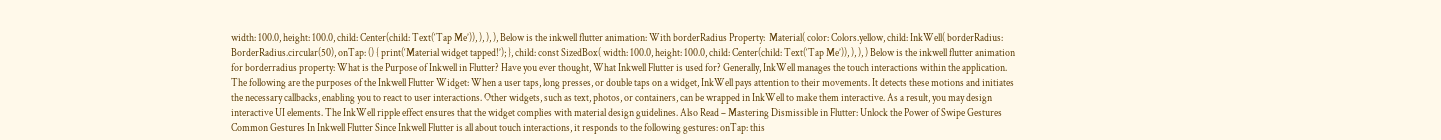width: 100.0, height: 100.0, child: Center(child: Text(‘Tap Me’)), ), ), ), Below is the inkwell flutter animation: With borderRadius Property:  Material( color: Colors.yellow, child: InkWell( borderRadius: BorderRadius.circular(50), onTap: () { print(‘Material widget tapped!’); }, child: const SizedBox( width: 100.0, height: 100.0, child: Center(child: Text(‘Tap Me’)), ), ), ) Below is the inkwell flutter animation for borderradius property: What is the Purpose of Inkwell in Flutter? Have you ever thought, What Inkwell Flutter is used for? Generally, InkWell manages the touch interactions within the application. The following are the purposes of the Inkwell Flutter Widget: When a user taps, long presses, or double taps on a widget, InkWell pays attention to their movements. It detects these motions and initiates the necessary callbacks, enabling you to react to user interactions. Other widgets, such as text, photos, or containers, can be wrapped in InkWell to make them interactive. As a result, you may design interactive UI elements. The InkWell ripple effect ensures that the widget complies with material design guidelines. Also Read – Mastering Dismissible in Flutter: Unlock the Power of Swipe Gestures Common Gestures In Inkwell Flutter Since Inkwell Flutter is all about touch interactions, it responds to the following gestures: onTap: this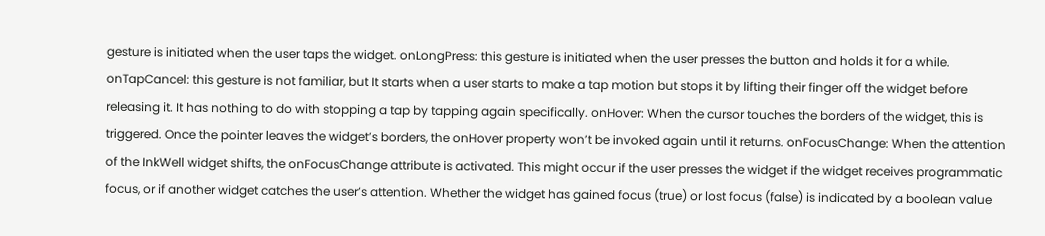gesture is initiated when the user taps the widget. onLongPress: this gesture is initiated when the user presses the button and holds it for a while. onTapCancel: this gesture is not familiar, but It starts when a user starts to make a tap motion but stops it by lifting their finger off the widget before releasing it. It has nothing to do with stopping a tap by tapping again specifically. onHover: When the cursor touches the borders of the widget, this is triggered. Once the pointer leaves the widget’s borders, the onHover property won’t be invoked again until it returns. onFocusChange: When the attention of the InkWell widget shifts, the onFocusChange attribute is activated. This might occur if the user presses the widget if the widget receives programmatic focus, or if another widget catches the user’s attention. Whether the widget has gained focus (true) or lost focus (false) is indicated by a boolean value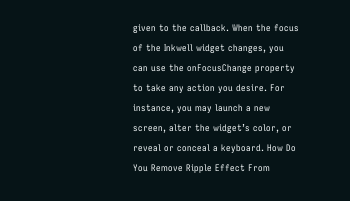given to the callback. When the focus of the Inkwell widget changes, you can use the onFocusChange property to take any action you desire. For instance, you may launch a new screen, alter the widget’s color, or reveal or conceal a keyboard. How Do You Remove Ripple Effect From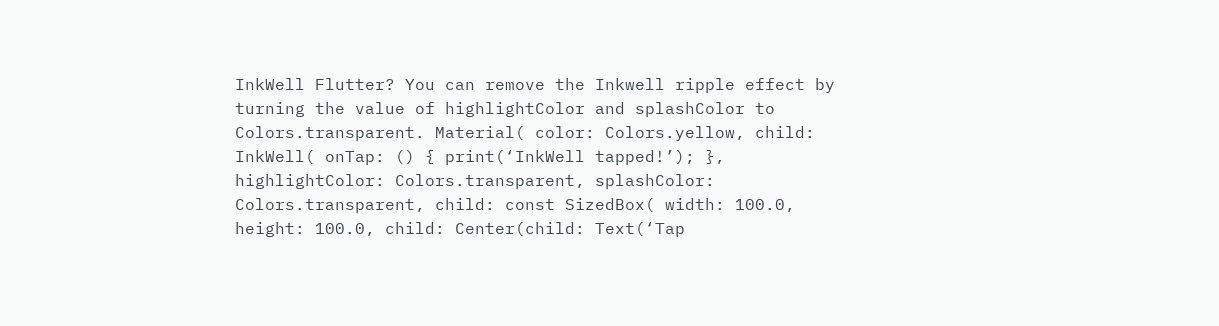InkWell Flutter? You can remove the Inkwell ripple effect by turning the value of highlightColor and splashColor to Colors.transparent. Material( color: Colors.yellow, child: InkWell( onTap: () { print(‘InkWell tapped!’); }, highlightColor: Colors.transparent, splashColor: Colors.transparent, child: const SizedBox( width: 100.0, height: 100.0, child: Center(child: Text(‘Tap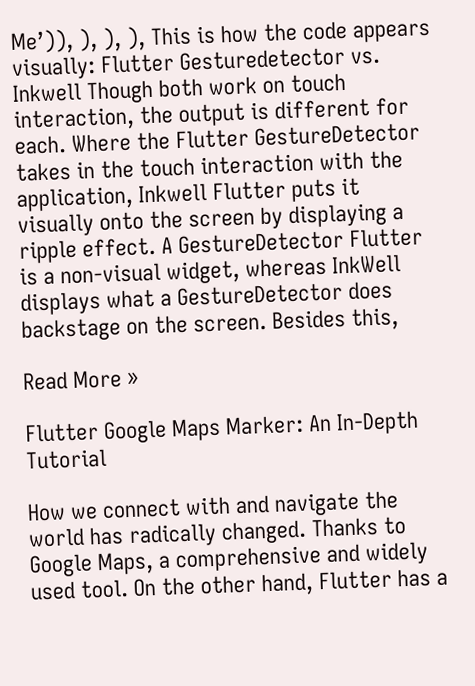Me’)), ), ), ), This is how the code appears visually: Flutter Gesturedetector vs. Inkwell Though both work on touch interaction, the output is different for each. Where the Flutter GestureDetector takes in the touch interaction with the application, Inkwell Flutter puts it visually onto the screen by displaying a ripple effect. A GestureDetector Flutter is a non-visual widget, whereas InkWell displays what a GestureDetector does backstage on the screen. Besides this,

Read More »

Flutter Google Maps Marker: An In-Depth Tutorial

How we connect with and navigate the world has radically changed. Thanks to Google Maps, a comprehensive and widely used tool. On the other hand, Flutter has a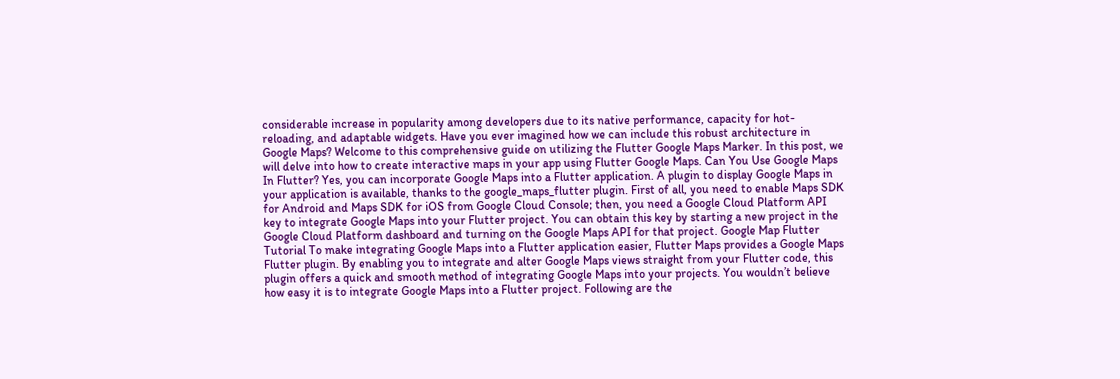considerable increase in popularity among developers due to its native performance, capacity for hot-reloading, and adaptable widgets. Have you ever imagined how we can include this robust architecture in Google Maps? Welcome to this comprehensive guide on utilizing the Flutter Google Maps Marker. In this post, we will delve into how to create interactive maps in your app using Flutter Google Maps. Can You Use Google Maps In Flutter? Yes, you can incorporate Google Maps into a Flutter application. A plugin to display Google Maps in your application is available, thanks to the google_maps_flutter plugin. First of all, you need to enable Maps SDK for Android and Maps SDK for iOS from Google Cloud Console; then, you need a Google Cloud Platform API key to integrate Google Maps into your Flutter project. You can obtain this key by starting a new project in the Google Cloud Platform dashboard and turning on the Google Maps API for that project. Google Map Flutter Tutorial To make integrating Google Maps into a Flutter application easier, Flutter Maps provides a Google Maps Flutter plugin. By enabling you to integrate and alter Google Maps views straight from your Flutter code, this plugin offers a quick and smooth method of integrating Google Maps into your projects. You wouldn’t believe how easy it is to integrate Google Maps into a Flutter project. Following are the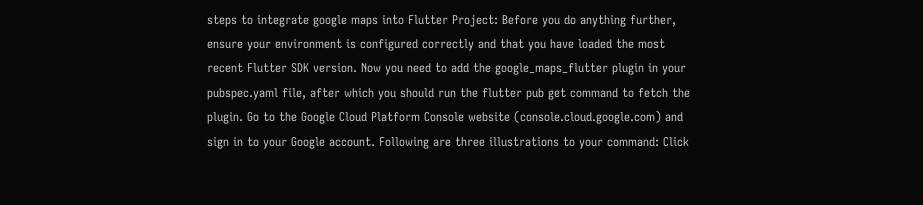steps to integrate google maps into Flutter Project: Before you do anything further, ensure your environment is configured correctly and that you have loaded the most recent Flutter SDK version. Now you need to add the google_maps_flutter plugin in your pubspec.yaml file, after which you should run the flutter pub get command to fetch the plugin. Go to the Google Cloud Platform Console website (console.cloud.google.com) and sign in to your Google account. Following are three illustrations to your command: Click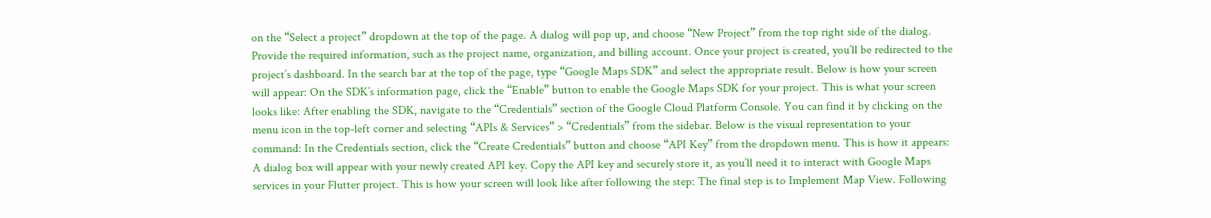on the “Select a project” dropdown at the top of the page. A dialog will pop up, and choose “New Project” from the top right side of the dialog. Provide the required information, such as the project name, organization, and billing account. Once your project is created, you’ll be redirected to the project’s dashboard. In the search bar at the top of the page, type “Google Maps SDK” and select the appropriate result. Below is how your screen will appear: On the SDK’s information page, click the “Enable” button to enable the Google Maps SDK for your project. This is what your screen looks like: After enabling the SDK, navigate to the “Credentials” section of the Google Cloud Platform Console. You can find it by clicking on the menu icon in the top-left corner and selecting “APIs & Services” > “Credentials” from the sidebar. Below is the visual representation to your command: In the Credentials section, click the “Create Credentials” button and choose “API Key” from the dropdown menu. This is how it appears:  A dialog box will appear with your newly created API key. Copy the API key and securely store it, as you’ll need it to interact with Google Maps services in your Flutter project. This is how your screen will look like after following the step: The final step is to Implement Map View. Following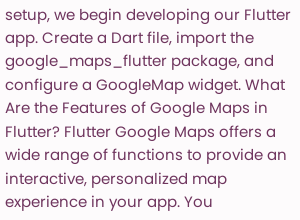setup, we begin developing our Flutter app. Create a Dart file, import the google_maps_flutter package, and configure a GoogleMap widget. What Are the Features of Google Maps in Flutter? Flutter Google Maps offers a wide range of functions to provide an interactive, personalized map experience in your app. You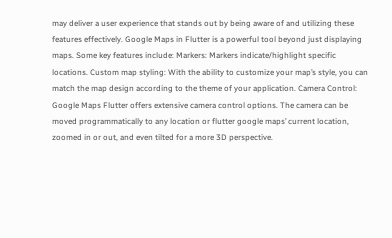may deliver a user experience that stands out by being aware of and utilizing these features effectively. Google Maps in Flutter is a powerful tool beyond just displaying maps. Some key features include: Markers: Markers indicate/highlight specific locations. Custom map styling: With the ability to customize your map’s style, you can match the map design according to the theme of your application. Camera Control: Google Maps Flutter offers extensive camera control options. The camera can be moved programmatically to any location or flutter google maps’ current location, zoomed in or out, and even tilted for a more 3D perspective.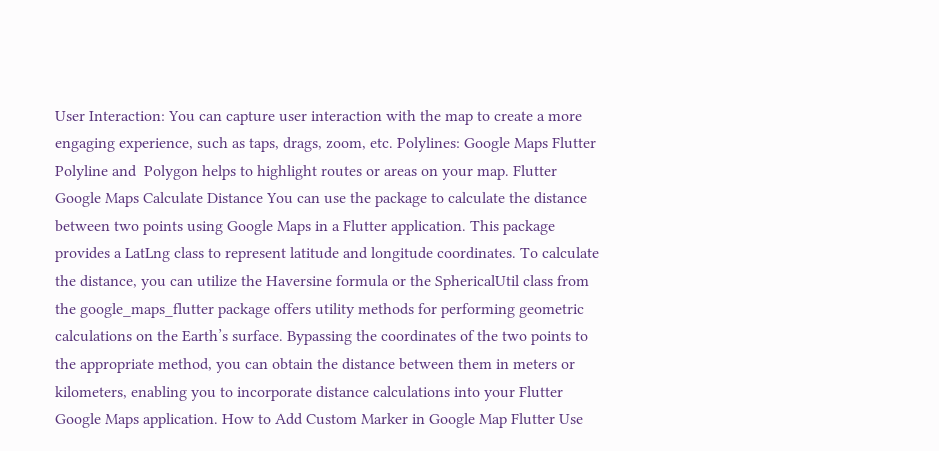User Interaction: You can capture user interaction with the map to create a more engaging experience, such as taps, drags, zoom, etc. Polylines: Google Maps Flutter Polyline and  Polygon helps to highlight routes or areas on your map. Flutter Google Maps Calculate Distance You can use the package to calculate the distance between two points using Google Maps in a Flutter application. This package provides a LatLng class to represent latitude and longitude coordinates. To calculate the distance, you can utilize the Haversine formula or the SphericalUtil class from the google_maps_flutter package offers utility methods for performing geometric calculations on the Earth’s surface. Bypassing the coordinates of the two points to the appropriate method, you can obtain the distance between them in meters or kilometers, enabling you to incorporate distance calculations into your Flutter Google Maps application. How to Add Custom Marker in Google Map Flutter Use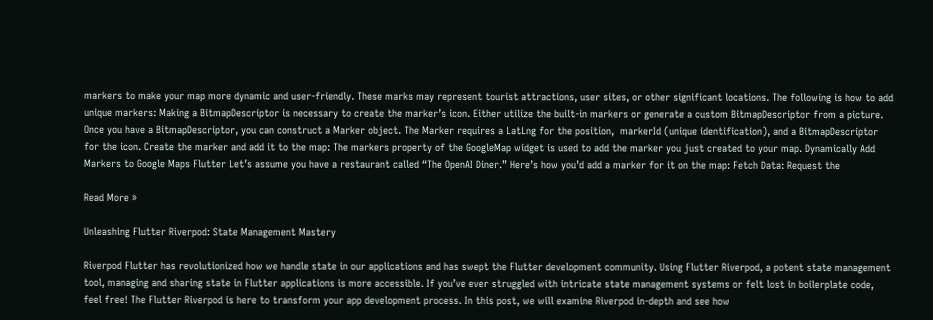markers to make your map more dynamic and user-friendly. These marks may represent tourist attractions, user sites, or other significant locations. The following is how to add unique markers: Making a BitmapDescriptor is necessary to create the marker’s icon. Either utilize the built-in markers or generate a custom BitmapDescriptor from a picture. Once you have a BitmapDescriptor, you can construct a Marker object. The Marker requires a LatLng for the position,  markerId (unique identification), and a BitmapDescriptor for the icon. Create the marker and add it to the map: The markers property of the GoogleMap widget is used to add the marker you just created to your map. Dynamically Add Markers to Google Maps Flutter Let’s assume you have a restaurant called “The OpenAI Diner.” Here’s how you’d add a marker for it on the map: Fetch Data: Request the

Read More »

Unleashing Flutter Riverpod: State Management Mastery

Riverpod Flutter has revolutionized how we handle state in our applications and has swept the Flutter development community. Using Flutter Riverpod, a potent state management tool, managing and sharing state in Flutter applications is more accessible. If you’ve ever struggled with intricate state management systems or felt lost in boilerplate code, feel free! The Flutter Riverpod is here to transform your app development process. In this post, we will examine Riverpod in-depth and see how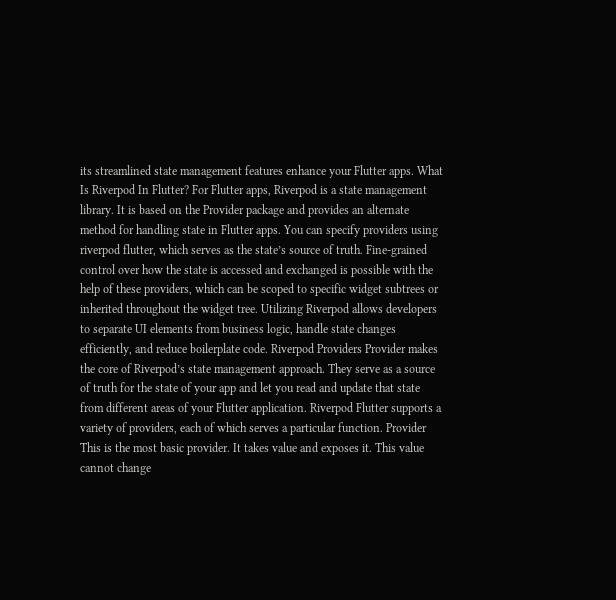its streamlined state management features enhance your Flutter apps. What Is Riverpod In Flutter? For Flutter apps, Riverpod is a state management library. It is based on the Provider package and provides an alternate method for handling state in Flutter apps. You can specify providers using riverpod flutter, which serves as the state’s source of truth. Fine-grained control over how the state is accessed and exchanged is possible with the help of these providers, which can be scoped to specific widget subtrees or inherited throughout the widget tree. Utilizing Riverpod allows developers to separate UI elements from business logic, handle state changes efficiently, and reduce boilerplate code. Riverpod Providers Provider makes the core of Riverpod’s state management approach. They serve as a source of truth for the state of your app and let you read and update that state from different areas of your Flutter application. Riverpod Flutter supports a variety of providers, each of which serves a particular function. Provider This is the most basic provider. It takes value and exposes it. This value cannot change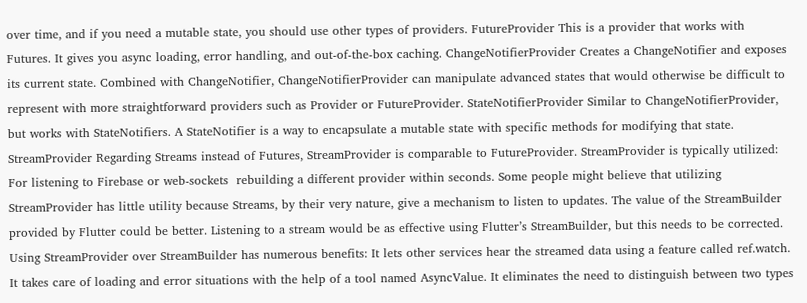over time, and if you need a mutable state, you should use other types of providers. FutureProvider This is a provider that works with Futures. It gives you async loading, error handling, and out-of-the-box caching. ChangeNotifierProvider Creates a ChangeNotifier and exposes its current state. Combined with ChangeNotifier, ChangeNotifierProvider can manipulate advanced states that would otherwise be difficult to represent with more straightforward providers such as Provider or FutureProvider. StateNotifierProvider Similar to ChangeNotifierProvider, but works with StateNotifiers. A StateNotifier is a way to encapsulate a mutable state with specific methods for modifying that state. StreamProvider Regarding Streams instead of Futures, StreamProvider is comparable to FutureProvider. StreamProvider is typically utilized:  For listening to Firebase or web-sockets  rebuilding a different provider within seconds. Some people might believe that utilizing StreamProvider has little utility because Streams, by their very nature, give a mechanism to listen to updates. The value of the StreamBuilder provided by Flutter could be better. Listening to a stream would be as effective using Flutter’s StreamBuilder, but this needs to be corrected. Using StreamProvider over StreamBuilder has numerous benefits: It lets other services hear the streamed data using a feature called ref.watch. It takes care of loading and error situations with the help of a tool named AsyncValue. It eliminates the need to distinguish between two types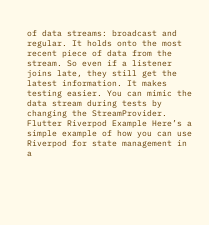of data streams: broadcast and regular. It holds onto the most recent piece of data from the stream. So even if a listener joins late, they still get the latest information. It makes testing easier. You can mimic the data stream during tests by changing the StreamProvider. Flutter Riverpod Example Here’s a simple example of how you can use Riverpod for state management in a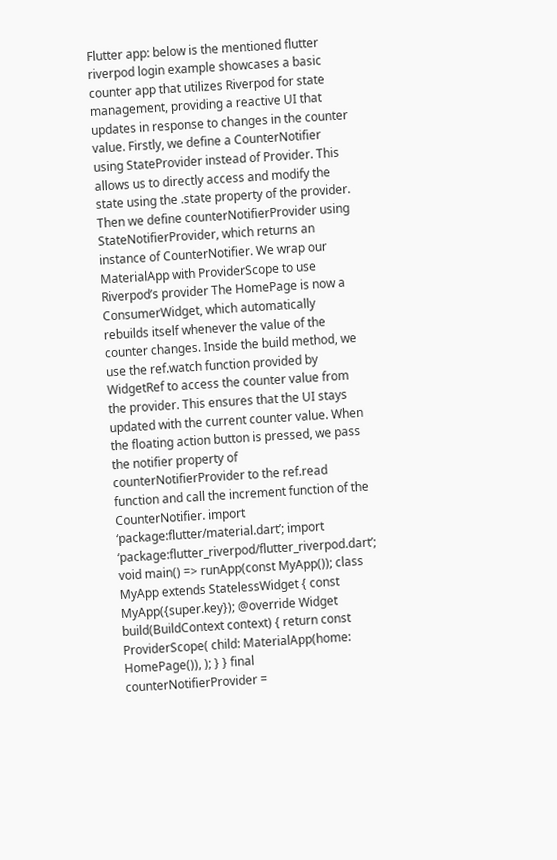Flutter app: below is the mentioned flutter riverpod login example showcases a basic counter app that utilizes Riverpod for state management, providing a reactive UI that updates in response to changes in the counter value. Firstly, we define a CounterNotifier using StateProvider instead of Provider. This allows us to directly access and modify the state using the .state property of the provider. Then we define counterNotifierProvider using StateNotifierProvider, which returns an instance of CounterNotifier. We wrap our MaterialApp with ProviderScope to use Riverpod’s provider The HomePage is now a ConsumerWidget, which automatically rebuilds itself whenever the value of the counter changes. Inside the build method, we use the ref.watch function provided by WidgetRef to access the counter value from the provider. This ensures that the UI stays updated with the current counter value. When the floating action button is pressed, we pass the notifier property of counterNotifierProvider to the ref.read function and call the increment function of the CounterNotifier. import ‘package:flutter/material.dart’; import ‘package:flutter_riverpod/flutter_riverpod.dart’; void main() => runApp(const MyApp()); class MyApp extends StatelessWidget { const MyApp({super.key}); @override Widget build(BuildContext context) { return const ProviderScope( child: MaterialApp(home: HomePage()), ); } } final counterNotifierProvider =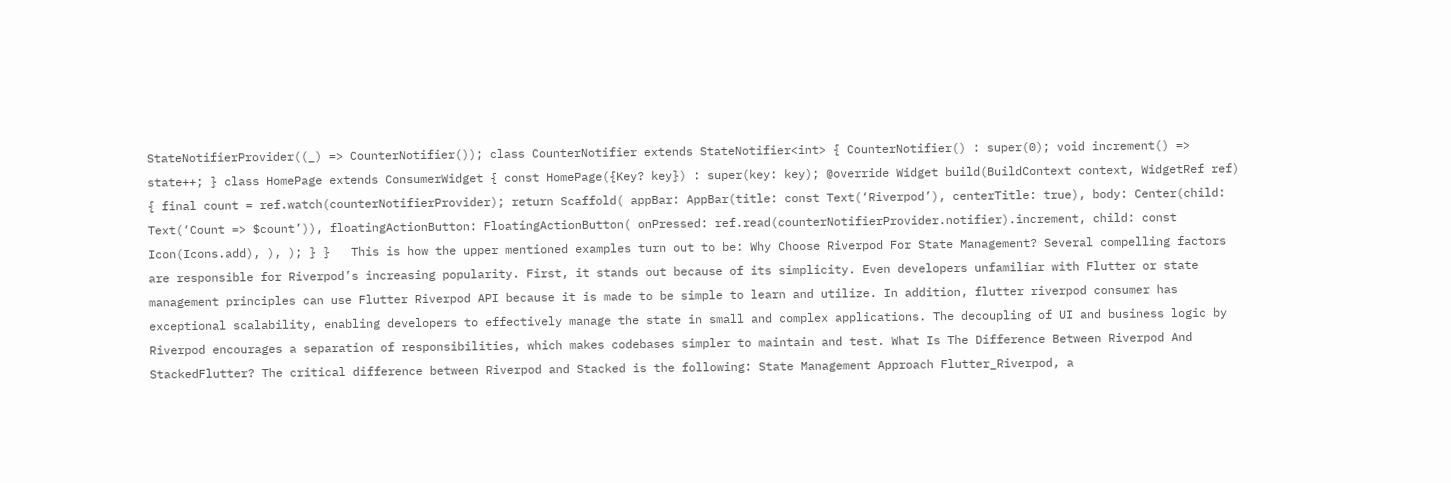StateNotifierProvider((_) => CounterNotifier()); class CounterNotifier extends StateNotifier<int> { CounterNotifier() : super(0); void increment() => state++; } class HomePage extends ConsumerWidget { const HomePage({Key? key}) : super(key: key); @override Widget build(BuildContext context, WidgetRef ref) { final count = ref.watch(counterNotifierProvider); return Scaffold( appBar: AppBar(title: const Text(‘Riverpod’), centerTitle: true), body: Center(child: Text(‘Count => $count’)), floatingActionButton: FloatingActionButton( onPressed: ref.read(counterNotifierProvider.notifier).increment, child: const Icon(Icons.add), ), ); } }   This is how the upper mentioned examples turn out to be: Why Choose Riverpod For State Management? Several compelling factors are responsible for Riverpod’s increasing popularity. First, it stands out because of its simplicity. Even developers unfamiliar with Flutter or state management principles can use Flutter Riverpod API because it is made to be simple to learn and utilize. In addition, flutter riverpod consumer has exceptional scalability, enabling developers to effectively manage the state in small and complex applications. The decoupling of UI and business logic by Riverpod encourages a separation of responsibilities, which makes codebases simpler to maintain and test. What Is The Difference Between Riverpod And StackedFlutter? The critical difference between Riverpod and Stacked is the following: State Management Approach Flutter_Riverpod, a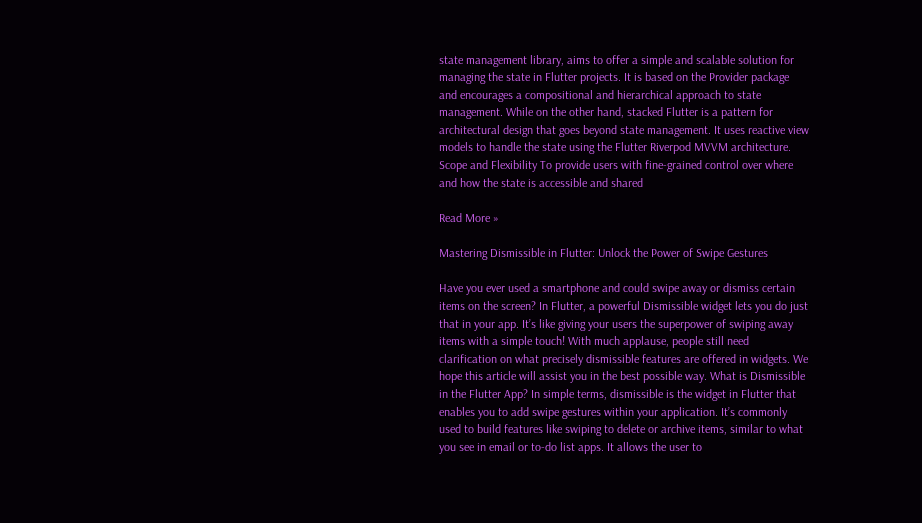state management library, aims to offer a simple and scalable solution for managing the state in Flutter projects. It is based on the Provider package and encourages a compositional and hierarchical approach to state management. While on the other hand, stacked Flutter is a pattern for architectural design that goes beyond state management. It uses reactive view models to handle the state using the Flutter Riverpod MVVM architecture. Scope and Flexibility To provide users with fine-grained control over where and how the state is accessible and shared

Read More »

Mastering Dismissible in Flutter: Unlock the Power of Swipe Gestures

Have you ever used a smartphone and could swipe away or dismiss certain items on the screen? In Flutter, a powerful Dismissible widget lets you do just that in your app. It’s like giving your users the superpower of swiping away items with a simple touch! With much applause, people still need clarification on what precisely dismissible features are offered in widgets. We hope this article will assist you in the best possible way. What is Dismissible in the Flutter App? In simple terms, dismissible is the widget in Flutter that enables you to add swipe gestures within your application. It’s commonly used to build features like swiping to delete or archive items, similar to what you see in email or to-do list apps. It allows the user to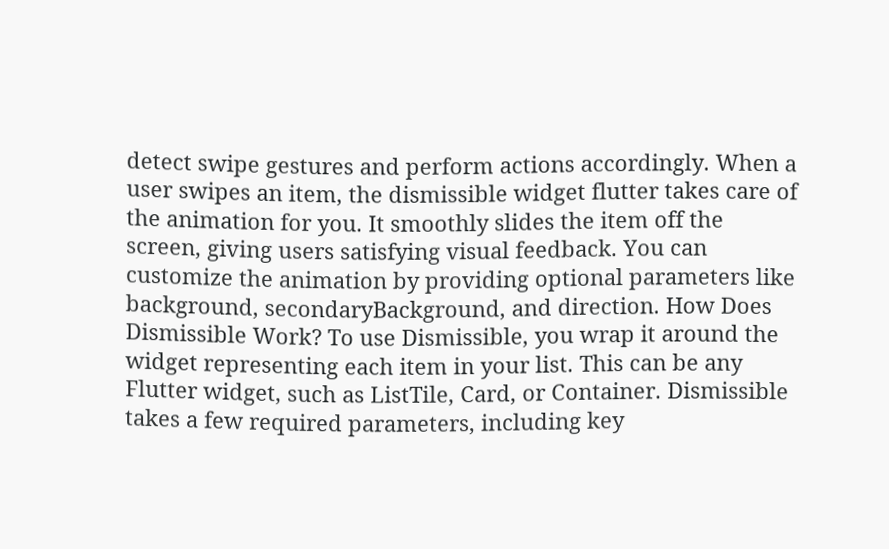detect swipe gestures and perform actions accordingly. When a user swipes an item, the dismissible widget flutter takes care of the animation for you. It smoothly slides the item off the screen, giving users satisfying visual feedback. You can customize the animation by providing optional parameters like background, secondaryBackground, and direction. How Does Dismissible Work? To use Dismissible, you wrap it around the widget representing each item in your list. This can be any Flutter widget, such as ListTile, Card, or Container. Dismissible takes a few required parameters, including key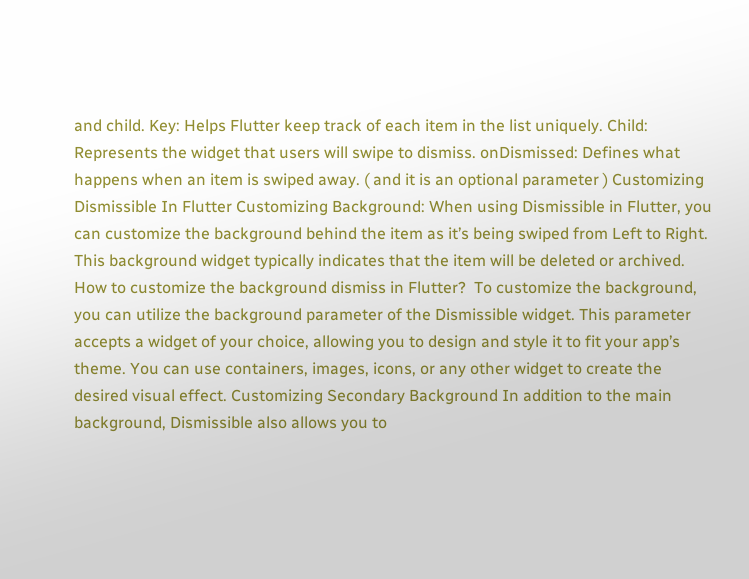and child. Key: Helps Flutter keep track of each item in the list uniquely. Child: Represents the widget that users will swipe to dismiss. onDismissed: Defines what happens when an item is swiped away. ( and it is an optional parameter ) Customizing Dismissible In Flutter Customizing Background: When using Dismissible in Flutter, you can customize the background behind the item as it’s being swiped from Left to Right. This background widget typically indicates that the item will be deleted or archived. How to customize the background dismiss in Flutter?  To customize the background, you can utilize the background parameter of the Dismissible widget. This parameter accepts a widget of your choice, allowing you to design and style it to fit your app’s theme. You can use containers, images, icons, or any other widget to create the desired visual effect. Customizing Secondary Background In addition to the main background, Dismissible also allows you to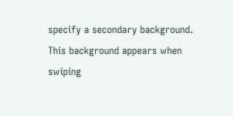specify a secondary background. This background appears when swiping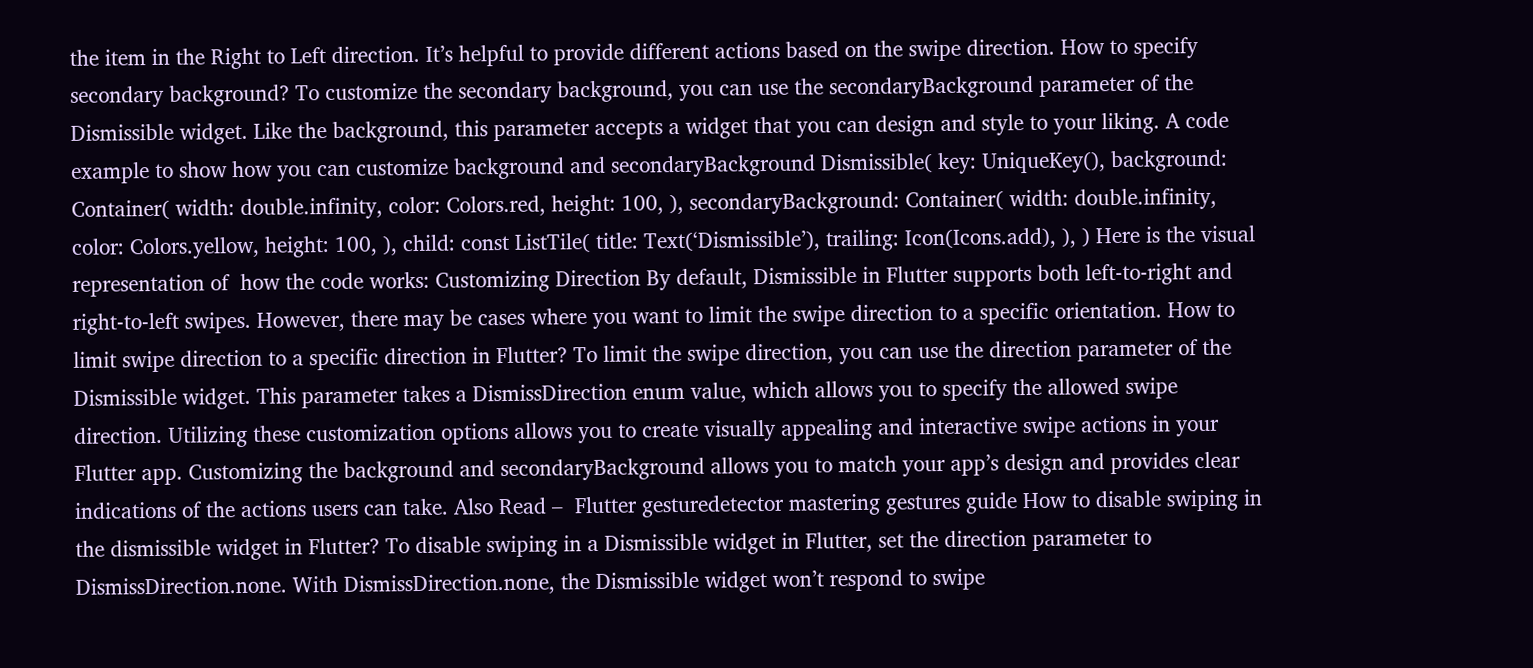the item in the Right to Left direction. It’s helpful to provide different actions based on the swipe direction. How to specify secondary background? To customize the secondary background, you can use the secondaryBackground parameter of the Dismissible widget. Like the background, this parameter accepts a widget that you can design and style to your liking. A code example to show how you can customize background and secondaryBackground Dismissible( key: UniqueKey(), background: Container( width: double.infinity, color: Colors.red, height: 100, ), secondaryBackground: Container( width: double.infinity, color: Colors.yellow, height: 100, ), child: const ListTile( title: Text(‘Dismissible’), trailing: Icon(Icons.add), ), ) Here is the visual representation of  how the code works: Customizing Direction By default, Dismissible in Flutter supports both left-to-right and right-to-left swipes. However, there may be cases where you want to limit the swipe direction to a specific orientation. How to limit swipe direction to a specific direction in Flutter? To limit the swipe direction, you can use the direction parameter of the Dismissible widget. This parameter takes a DismissDirection enum value, which allows you to specify the allowed swipe direction. Utilizing these customization options allows you to create visually appealing and interactive swipe actions in your Flutter app. Customizing the background and secondaryBackground allows you to match your app’s design and provides clear indications of the actions users can take. Also Read –  Flutter gesturedetector mastering gestures guide How to disable swiping in the dismissible widget in Flutter? To disable swiping in a Dismissible widget in Flutter, set the direction parameter to DismissDirection.none. With DismissDirection.none, the Dismissible widget won’t respond to swipe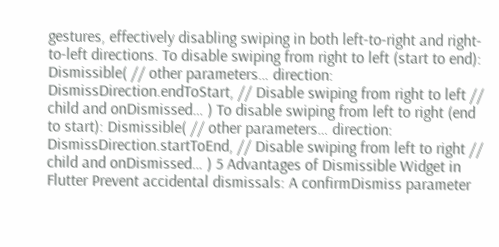gestures, effectively disabling swiping in both left-to-right and right-to-left directions. To disable swiping from right to left (start to end): Dismissible( // other parameters… direction: DismissDirection.endToStart, // Disable swiping from right to left // child and onDismissed… ) To disable swiping from left to right (end to start): Dismissible( // other parameters… direction: DismissDirection.startToEnd, // Disable swiping from left to right // child and onDismissed… ) 5 Advantages of Dismissible Widget in Flutter Prevent accidental dismissals: A confirmDismiss parameter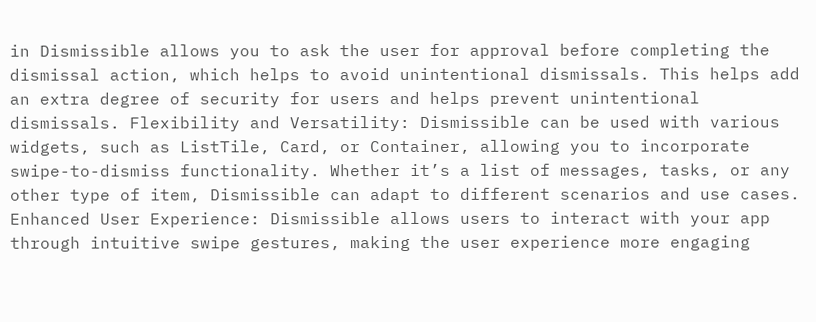in Dismissible allows you to ask the user for approval before completing the dismissal action, which helps to avoid unintentional dismissals. This helps add an extra degree of security for users and helps prevent unintentional dismissals. Flexibility and Versatility: Dismissible can be used with various widgets, such as ListTile, Card, or Container, allowing you to incorporate swipe-to-dismiss functionality. Whether it’s a list of messages, tasks, or any other type of item, Dismissible can adapt to different scenarios and use cases. Enhanced User Experience: Dismissible allows users to interact with your app through intuitive swipe gestures, making the user experience more engaging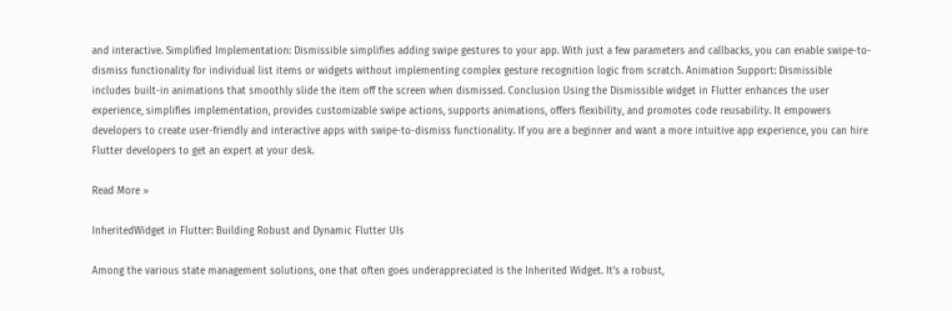and interactive. Simplified Implementation: Dismissible simplifies adding swipe gestures to your app. With just a few parameters and callbacks, you can enable swipe-to-dismiss functionality for individual list items or widgets without implementing complex gesture recognition logic from scratch. Animation Support: Dismissible includes built-in animations that smoothly slide the item off the screen when dismissed. Conclusion Using the Dismissible widget in Flutter enhances the user experience, simplifies implementation, provides customizable swipe actions, supports animations, offers flexibility, and promotes code reusability. It empowers developers to create user-friendly and interactive apps with swipe-to-dismiss functionality. If you are a beginner and want a more intuitive app experience, you can hire Flutter developers to get an expert at your desk.

Read More »

InheritedWidget in Flutter: Building Robust and Dynamic Flutter UIs

Among the various state management solutions, one that often goes underappreciated is the Inherited Widget. It’s a robust,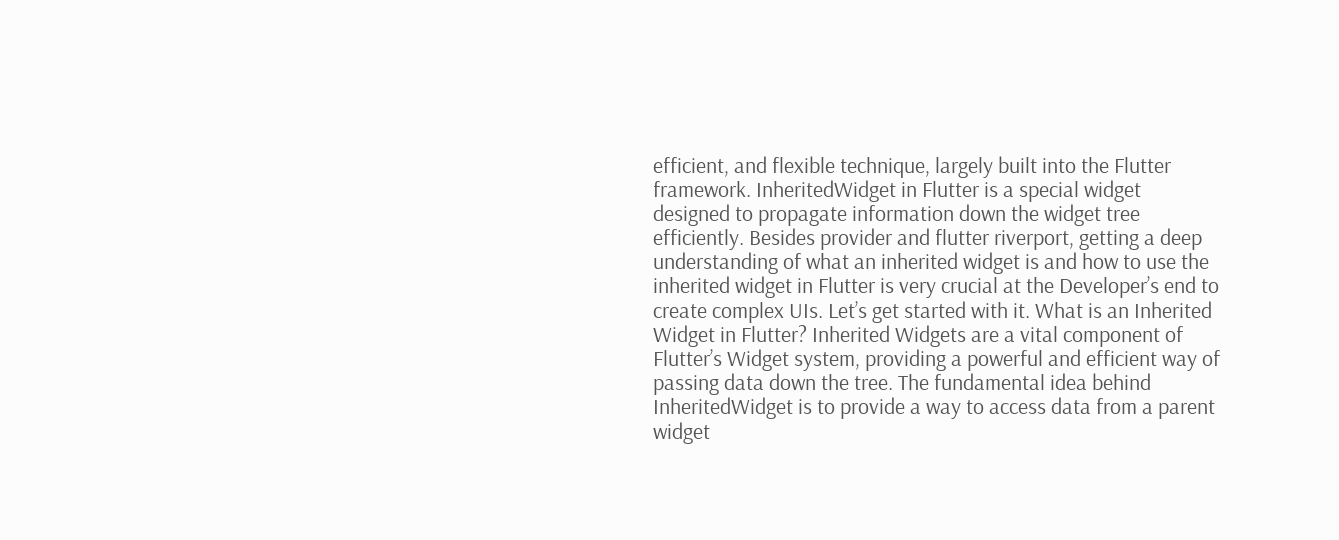efficient, and flexible technique, largely built into the Flutter framework. InheritedWidget in Flutter is a special widget designed to propagate information down the widget tree efficiently. Besides provider and flutter riverport, getting a deep understanding of what an inherited widget is and how to use the inherited widget in Flutter is very crucial at the Developer’s end to create complex UIs. Let’s get started with it. What is an Inherited Widget in Flutter? Inherited Widgets are a vital component of Flutter’s Widget system, providing a powerful and efficient way of passing data down the tree. The fundamental idea behind InheritedWidget is to provide a way to access data from a parent widget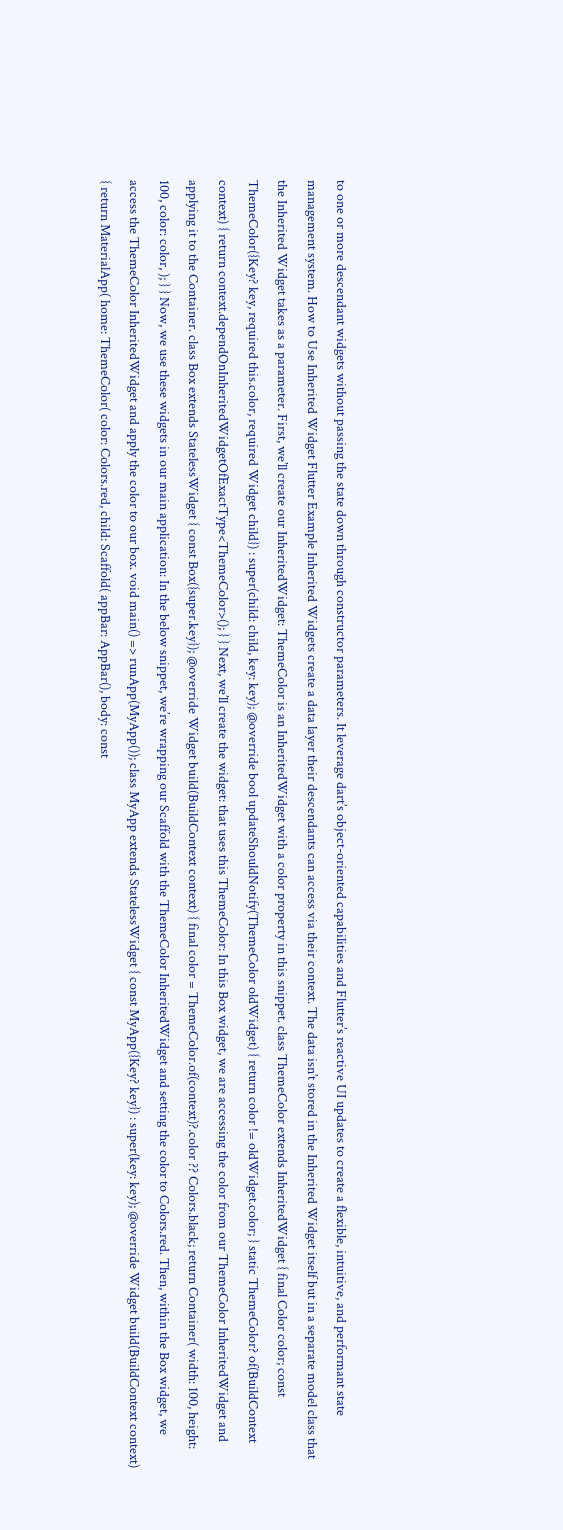to one or more descendant widgets without passing the state down through constructor parameters. It leverage dart’s object-oriented capabilities and Flutter’s reactive UI updates to create a flexible, intuitive, and performant state management system. How to Use Inherited Widget Flutter Example Inherited Widgets create a data layer their descendants can access via their context. The data isn’t stored in the Inherited Widget itself but in a separate model class that the Inherited Widget takes as a parameter. First, we’ll create our InheritedWidget: ThemeColor is an InheritedWidget with a color property in this snippet. class ThemeColor extends InheritedWidget { final Color color; const ThemeColor({Key? key, required this.color, required Widget child}) : super(child: child, key: key); @override bool updateShouldNotify(ThemeColor oldWidget) { return color != oldWidget.color; } static ThemeColor? of(BuildContext context) { return context.dependOnInheritedWidgetOfExactType<ThemeColor>(); } } Next, we’ll create the widget: that uses this ThemeColor: In this Box widget, we are accessing the color from our ThemeColor InheritedWidget and applying it to the Container. class Box extends StatelessWidget { const Box({super.key}); @override Widget build(BuildContext context) { final color = ThemeColor.of(context)?.color ?? Colors.black; return Container( width: 100, height: 100, color: color, ); } } Now, we use these widgets in our main application: In the below snippet, we’re wrapping our Scaffold with the ThemeColor InheritedWidget and setting the color to Colors.red. Then, within the Box widget, we access the ThemeColor InheritedWidget and apply the color to our box. void main() => runApp(MyApp()); class MyApp extends StatelessWidget { const MyApp({Key? key}) : super(key: key); @override Widget build(BuildContext context) { return MaterialApp( home: ThemeColor( color: Colors.red, child: Scaffold( appBar: AppBar(), body: const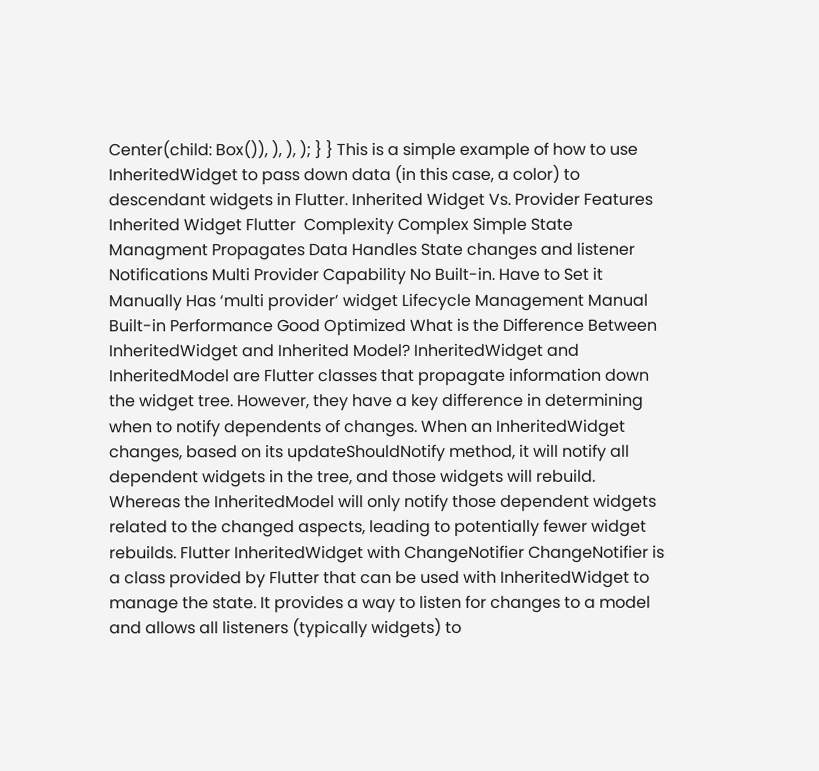Center(child: Box()), ), ), ); } } This is a simple example of how to use InheritedWidget to pass down data (in this case, a color) to descendant widgets in Flutter. Inherited Widget Vs. Provider Features  Inherited Widget Flutter  Complexity Complex Simple State Managment Propagates Data Handles State changes and listener Notifications Multi Provider Capability No Built-in. Have to Set it Manually Has ‘multi provider’ widget Lifecycle Management Manual Built-in Performance Good Optimized What is the Difference Between InheritedWidget and Inherited Model? InheritedWidget and InheritedModel are Flutter classes that propagate information down the widget tree. However, they have a key difference in determining when to notify dependents of changes. When an InheritedWidget changes, based on its updateShouldNotify method, it will notify all dependent widgets in the tree, and those widgets will rebuild. Whereas the InheritedModel will only notify those dependent widgets related to the changed aspects, leading to potentially fewer widget rebuilds. Flutter InheritedWidget with ChangeNotifier ChangeNotifier is a class provided by Flutter that can be used with InheritedWidget to manage the state. It provides a way to listen for changes to a model and allows all listeners (typically widgets) to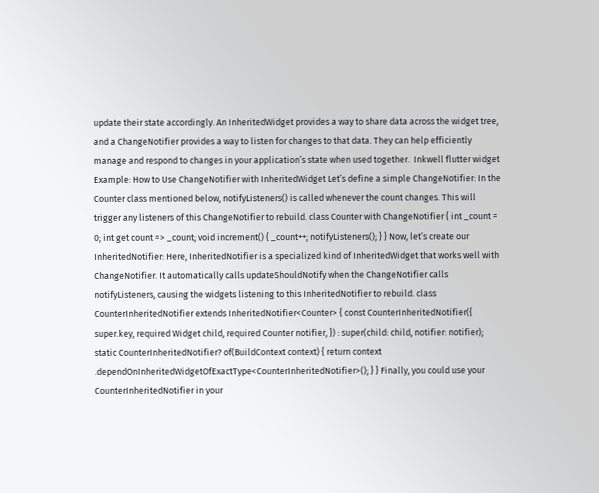update their state accordingly. An InheritedWidget provides a way to share data across the widget tree, and a ChangeNotifier provides a way to listen for changes to that data. They can help efficiently manage and respond to changes in your application’s state when used together.  Inkwell flutter widget Example: How to Use ChangeNotifier with InheritedWidget Let’s define a simple ChangeNotifier: In the Counter class mentioned below, notifyListeners() is called whenever the count changes. This will trigger any listeners of this ChangeNotifier to rebuild. class Counter with ChangeNotifier { int _count = 0; int get count => _count; void increment() { _count++; notifyListeners(); } } Now, let’s create our InheritedNotifier: Here, InheritedNotifier is a specialized kind of InheritedWidget that works well with ChangeNotifier. It automatically calls updateShouldNotify when the ChangeNotifier calls notifyListeners, causing the widgets listening to this InheritedNotifier to rebuild. class CounterInheritedNotifier extends InheritedNotifier<Counter> { const CounterInheritedNotifier({ super.key, required Widget child, required Counter notifier, }) : super(child: child, notifier: notifier); static CounterInheritedNotifier? of(BuildContext context) { return context .dependOnInheritedWidgetOfExactType<CounterInheritedNotifier>(); } } Finally, you could use your CounterInheritedNotifier in your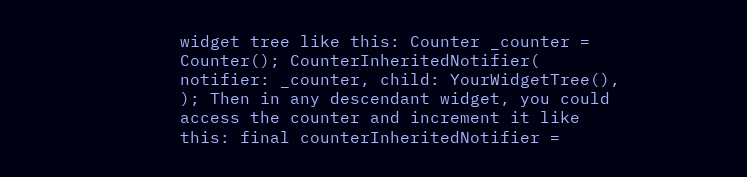widget tree like this: Counter _counter = Counter(); CounterInheritedNotifier( notifier: _counter, child: YourWidgetTree(), ); Then in any descendant widget, you could access the counter and increment it like this: final counterInheritedNotifier =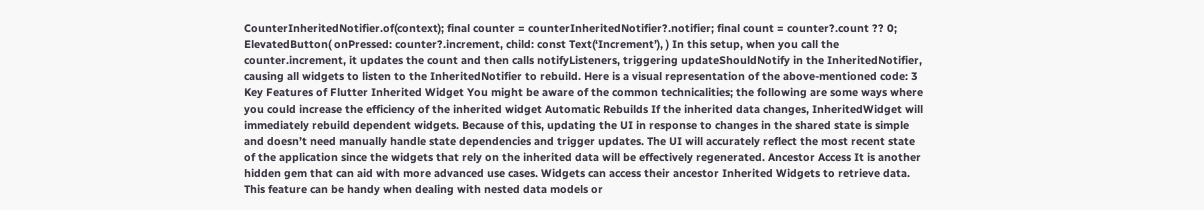CounterInheritedNotifier.of(context); final counter = counterInheritedNotifier?.notifier; final count = counter?.count ?? 0; ElevatedButton( onPressed: counter?.increment, child: const Text(‘Increment’), ) In this setup, when you call the counter.increment, it updates the count and then calls notifyListeners, triggering updateShouldNotify in the InheritedNotifier, causing all widgets to listen to the InheritedNotifier to rebuild. Here is a visual representation of the above-mentioned code: 3 Key Features of Flutter Inherited Widget You might be aware of the common technicalities; the following are some ways where you could increase the efficiency of the inherited widget Automatic Rebuilds If the inherited data changes, InheritedWidget will immediately rebuild dependent widgets. Because of this, updating the UI in response to changes in the shared state is simple and doesn’t need manually handle state dependencies and trigger updates. The UI will accurately reflect the most recent state of the application since the widgets that rely on the inherited data will be effectively regenerated. Ancestor Access It is another hidden gem that can aid with more advanced use cases. Widgets can access their ancestor Inherited Widgets to retrieve data. This feature can be handy when dealing with nested data models or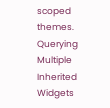scoped themes. Querying Multiple Inherited Widgets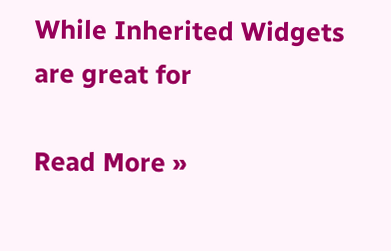While Inherited Widgets are great for

Read More »